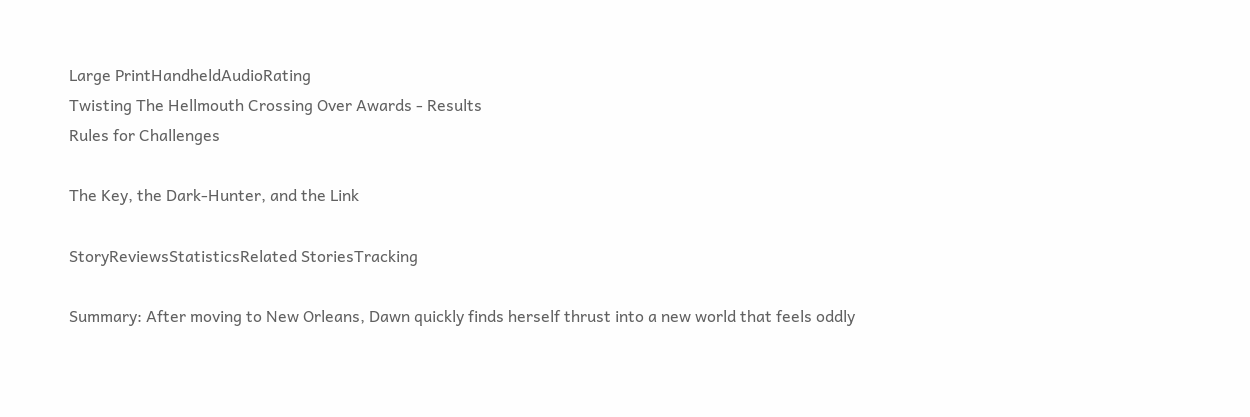Large PrintHandheldAudioRating
Twisting The Hellmouth Crossing Over Awards - Results
Rules for Challenges

The Key, the Dark-Hunter, and the Link

StoryReviewsStatisticsRelated StoriesTracking

Summary: After moving to New Orleans, Dawn quickly finds herself thrust into a new world that feels oddly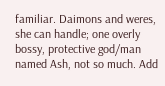familiar. Daimons and weres, she can handle; one overly bossy, protective god/man named Ash, not so much. Add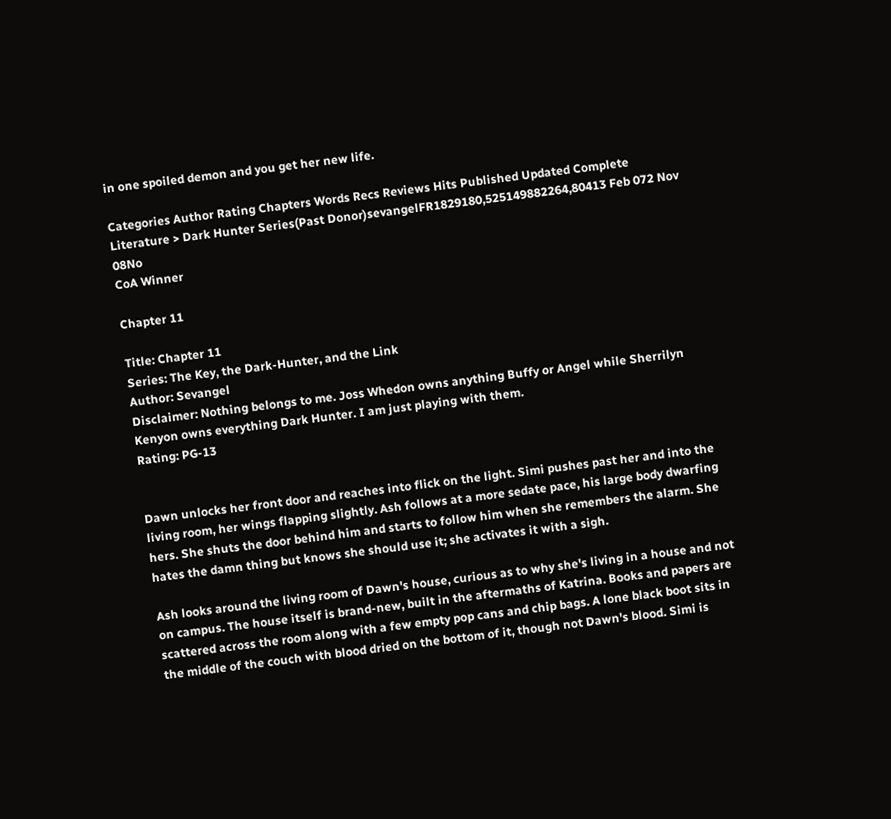in one spoiled demon and you get her new life.

Categories Author Rating Chapters Words Recs Reviews Hits Published Updated Complete
Literature > Dark Hunter Series(Past Donor)sevangelFR1829180,525149882264,80413 Feb 072 Nov 08No
CoA Winner

Chapter 11

Title: Chapter 11
Series: The Key, the Dark-Hunter, and the Link
Author: Sevangel
Disclaimer: Nothing belongs to me. Joss Whedon owns anything Buffy or Angel while Sherrilyn Kenyon owns everything Dark Hunter. I am just playing with them.
Rating: PG-13


Dawn unlocks her front door and reaches into flick on the light. Simi pushes past her and into the living room, her wings flapping slightly. Ash follows at a more sedate pace, his large body dwarfing hers. She shuts the door behind him and starts to follow him when she remembers the alarm. She hates the damn thing but knows she should use it; she activates it with a sigh.

Ash looks around the living room of Dawn's house, curious as to why she's living in a house and not on campus. The house itself is brand-new, built in the aftermaths of Katrina. Books and papers are scattered across the room along with a few empty pop cans and chip bags. A lone black boot sits in the middle of the couch with blood dried on the bottom of it, though not Dawn's blood. Simi is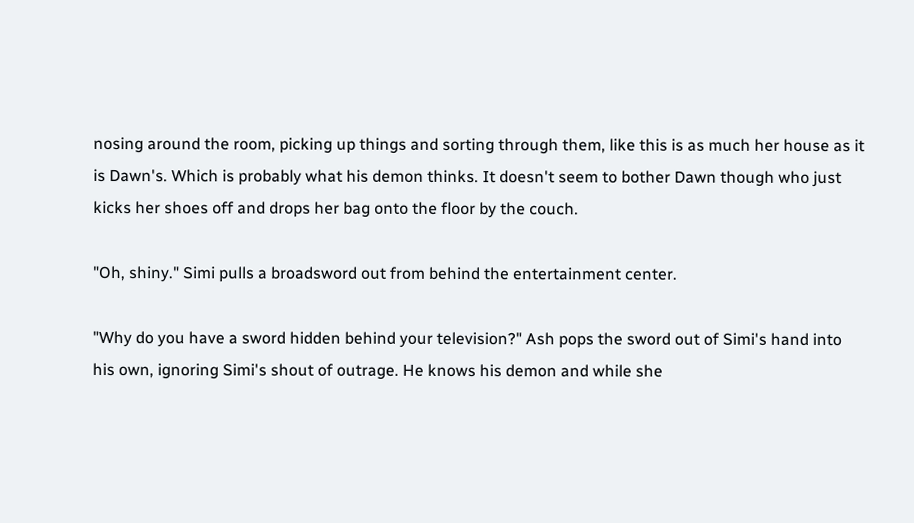nosing around the room, picking up things and sorting through them, like this is as much her house as it is Dawn's. Which is probably what his demon thinks. It doesn't seem to bother Dawn though who just kicks her shoes off and drops her bag onto the floor by the couch.

"Oh, shiny." Simi pulls a broadsword out from behind the entertainment center.

"Why do you have a sword hidden behind your television?" Ash pops the sword out of Simi's hand into his own, ignoring Simi's shout of outrage. He knows his demon and while she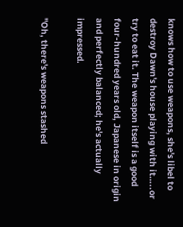knows how to use weapons, she's libel to destroy Dawn's house playing with it…..or try to eat it. The weapon itself is a good four-hundred years old, Japanese in origin and perfectly balanced; he's actually impressed.

"Oh, there's weapons stashed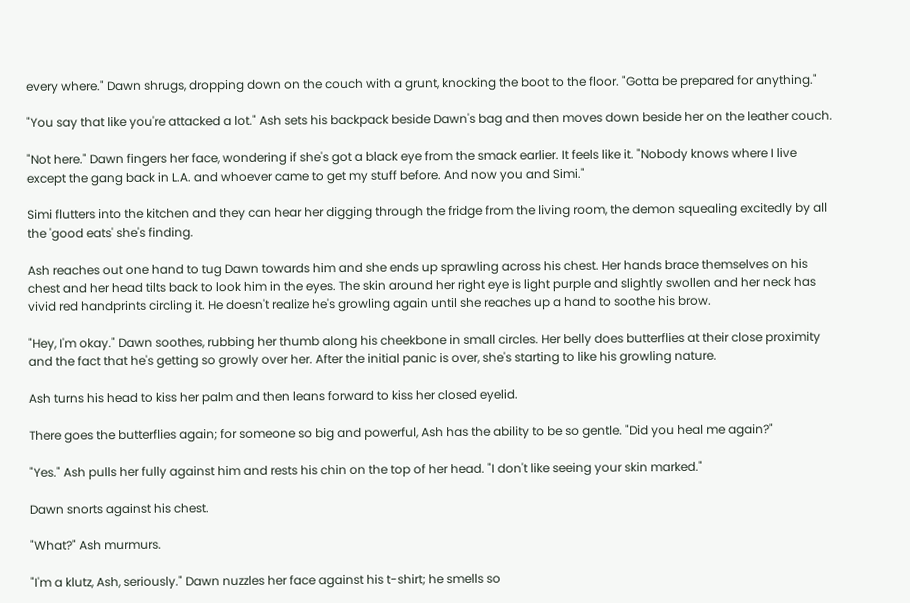every where." Dawn shrugs, dropping down on the couch with a grunt, knocking the boot to the floor. "Gotta be prepared for anything."

"You say that like you're attacked a lot." Ash sets his backpack beside Dawn's bag and then moves down beside her on the leather couch.

"Not here." Dawn fingers her face, wondering if she's got a black eye from the smack earlier. It feels like it. "Nobody knows where I live except the gang back in L.A. and whoever came to get my stuff before. And now you and Simi."

Simi flutters into the kitchen and they can hear her digging through the fridge from the living room, the demon squealing excitedly by all the 'good eats' she's finding.

Ash reaches out one hand to tug Dawn towards him and she ends up sprawling across his chest. Her hands brace themselves on his chest and her head tilts back to look him in the eyes. The skin around her right eye is light purple and slightly swollen and her neck has vivid red handprints circling it. He doesn't realize he's growling again until she reaches up a hand to soothe his brow.

"Hey, I'm okay." Dawn soothes, rubbing her thumb along his cheekbone in small circles. Her belly does butterflies at their close proximity and the fact that he's getting so growly over her. After the initial panic is over, she's starting to like his growling nature.

Ash turns his head to kiss her palm and then leans forward to kiss her closed eyelid.

There goes the butterflies again; for someone so big and powerful, Ash has the ability to be so gentle. "Did you heal me again?"

"Yes." Ash pulls her fully against him and rests his chin on the top of her head. "I don't like seeing your skin marked."

Dawn snorts against his chest.

"What?" Ash murmurs.

"I'm a klutz, Ash, seriously." Dawn nuzzles her face against his t-shirt; he smells so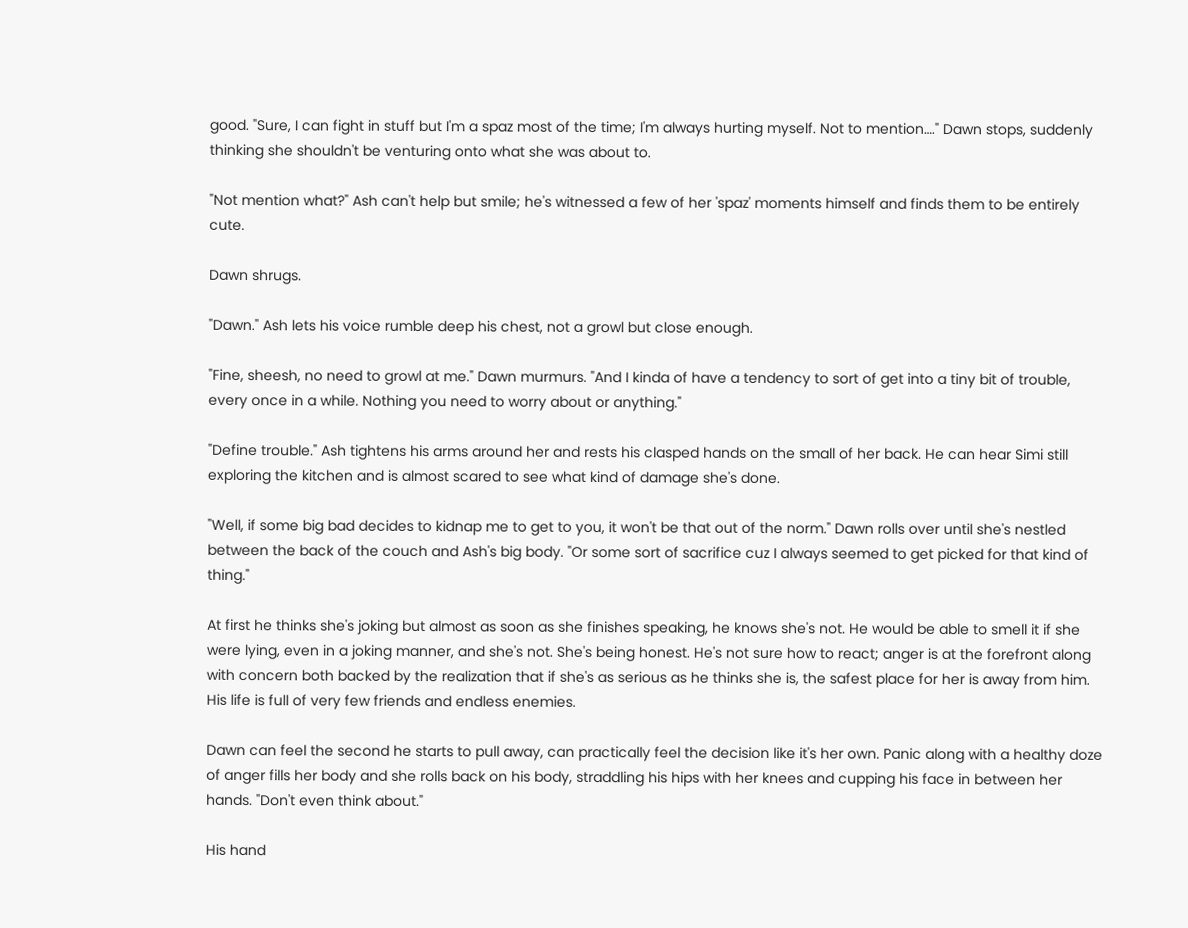good. "Sure, I can fight in stuff but I'm a spaz most of the time; I'm always hurting myself. Not to mention…." Dawn stops, suddenly thinking she shouldn't be venturing onto what she was about to.

"Not mention what?" Ash can't help but smile; he's witnessed a few of her 'spaz' moments himself and finds them to be entirely cute.

Dawn shrugs.

"Dawn." Ash lets his voice rumble deep his chest, not a growl but close enough.

"Fine, sheesh, no need to growl at me." Dawn murmurs. "And I kinda of have a tendency to sort of get into a tiny bit of trouble, every once in a while. Nothing you need to worry about or anything."

"Define trouble." Ash tightens his arms around her and rests his clasped hands on the small of her back. He can hear Simi still exploring the kitchen and is almost scared to see what kind of damage she's done.

"Well, if some big bad decides to kidnap me to get to you, it won't be that out of the norm." Dawn rolls over until she's nestled between the back of the couch and Ash's big body. "Or some sort of sacrifice cuz I always seemed to get picked for that kind of thing."

At first he thinks she's joking but almost as soon as she finishes speaking, he knows she's not. He would be able to smell it if she were lying, even in a joking manner, and she's not. She's being honest. He's not sure how to react; anger is at the forefront along with concern both backed by the realization that if she's as serious as he thinks she is, the safest place for her is away from him. His life is full of very few friends and endless enemies.

Dawn can feel the second he starts to pull away, can practically feel the decision like it's her own. Panic along with a healthy doze of anger fills her body and she rolls back on his body, straddling his hips with her knees and cupping his face in between her hands. "Don't even think about."

His hand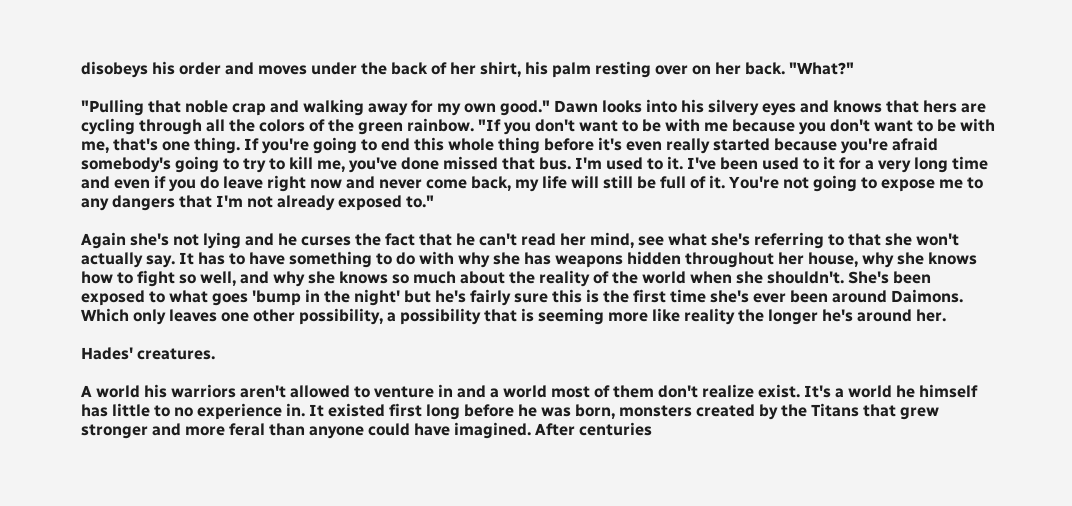disobeys his order and moves under the back of her shirt, his palm resting over on her back. "What?"

"Pulling that noble crap and walking away for my own good." Dawn looks into his silvery eyes and knows that hers are cycling through all the colors of the green rainbow. "If you don't want to be with me because you don't want to be with me, that's one thing. If you're going to end this whole thing before it's even really started because you're afraid somebody's going to try to kill me, you've done missed that bus. I'm used to it. I've been used to it for a very long time and even if you do leave right now and never come back, my life will still be full of it. You're not going to expose me to any dangers that I'm not already exposed to."

Again she's not lying and he curses the fact that he can't read her mind, see what she's referring to that she won't actually say. It has to have something to do with why she has weapons hidden throughout her house, why she knows how to fight so well, and why she knows so much about the reality of the world when she shouldn't. She's been exposed to what goes 'bump in the night' but he's fairly sure this is the first time she's ever been around Daimons. Which only leaves one other possibility, a possibility that is seeming more like reality the longer he's around her.

Hades' creatures.

A world his warriors aren't allowed to venture in and a world most of them don't realize exist. It's a world he himself has little to no experience in. It existed first long before he was born, monsters created by the Titans that grew stronger and more feral than anyone could have imagined. After centuries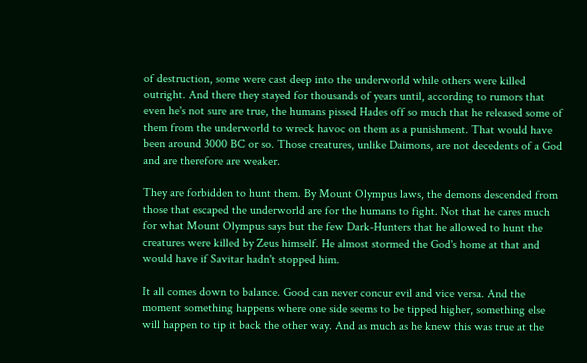of destruction, some were cast deep into the underworld while others were killed outright. And there they stayed for thousands of years until, according to rumors that even he's not sure are true, the humans pissed Hades off so much that he released some of them from the underworld to wreck havoc on them as a punishment. That would have been around 3000 BC or so. Those creatures, unlike Daimons, are not decedents of a God and are therefore are weaker.

They are forbidden to hunt them. By Mount Olympus laws, the demons descended from those that escaped the underworld are for the humans to fight. Not that he cares much for what Mount Olympus says but the few Dark-Hunters that he allowed to hunt the creatures were killed by Zeus himself. He almost stormed the God's home at that and would have if Savitar hadn't stopped him.

It all comes down to balance. Good can never concur evil and vice versa. And the moment something happens where one side seems to be tipped higher, something else will happen to tip it back the other way. And as much as he knew this was true at the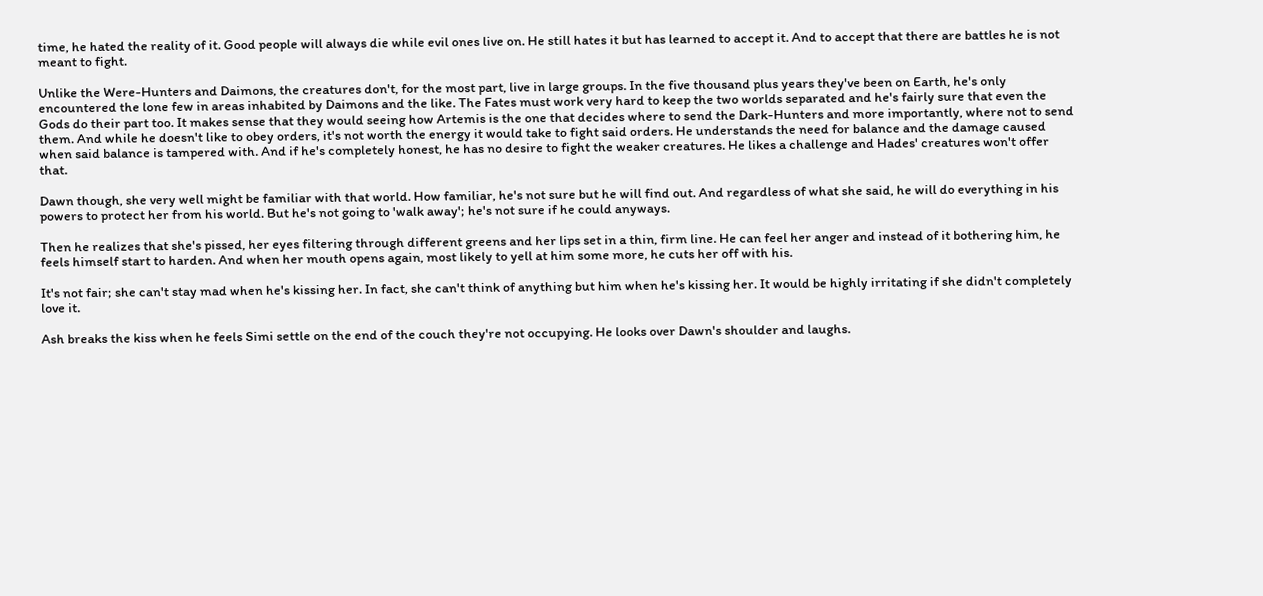time, he hated the reality of it. Good people will always die while evil ones live on. He still hates it but has learned to accept it. And to accept that there are battles he is not meant to fight.

Unlike the Were-Hunters and Daimons, the creatures don't, for the most part, live in large groups. In the five thousand plus years they've been on Earth, he's only encountered the lone few in areas inhabited by Daimons and the like. The Fates must work very hard to keep the two worlds separated and he's fairly sure that even the Gods do their part too. It makes sense that they would seeing how Artemis is the one that decides where to send the Dark-Hunters and more importantly, where not to send them. And while he doesn't like to obey orders, it's not worth the energy it would take to fight said orders. He understands the need for balance and the damage caused when said balance is tampered with. And if he's completely honest, he has no desire to fight the weaker creatures. He likes a challenge and Hades' creatures won't offer that.

Dawn though, she very well might be familiar with that world. How familiar, he's not sure but he will find out. And regardless of what she said, he will do everything in his powers to protect her from his world. But he's not going to 'walk away'; he's not sure if he could anyways.

Then he realizes that she's pissed, her eyes filtering through different greens and her lips set in a thin, firm line. He can feel her anger and instead of it bothering him, he feels himself start to harden. And when her mouth opens again, most likely to yell at him some more, he cuts her off with his.

It's not fair; she can't stay mad when he's kissing her. In fact, she can't think of anything but him when he's kissing her. It would be highly irritating if she didn't completely love it.

Ash breaks the kiss when he feels Simi settle on the end of the couch they're not occupying. He looks over Dawn's shoulder and laughs.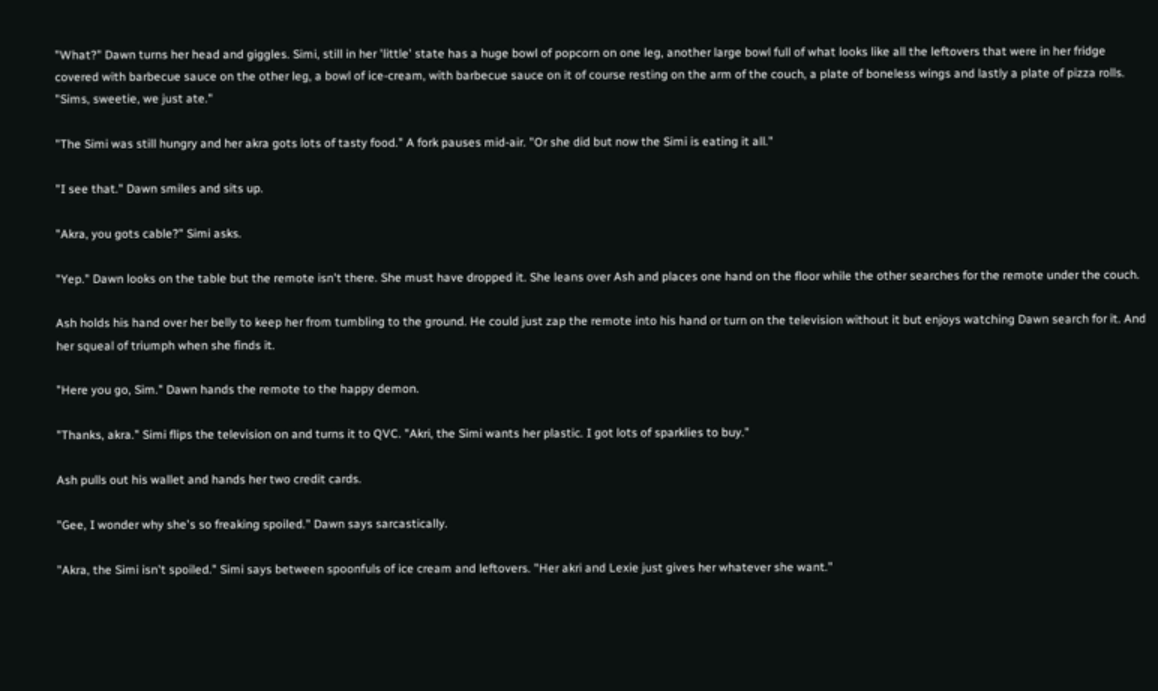"What?" Dawn turns her head and giggles. Simi, still in her 'little' state has a huge bowl of popcorn on one leg, another large bowl full of what looks like all the leftovers that were in her fridge covered with barbecue sauce on the other leg, a bowl of ice-cream, with barbecue sauce on it of course resting on the arm of the couch, a plate of boneless wings and lastly a plate of pizza rolls. "Sims, sweetie, we just ate."

"The Simi was still hungry and her akra gots lots of tasty food." A fork pauses mid-air. "Or she did but now the Simi is eating it all."

"I see that." Dawn smiles and sits up.

"Akra, you gots cable?" Simi asks.

"Yep." Dawn looks on the table but the remote isn't there. She must have dropped it. She leans over Ash and places one hand on the floor while the other searches for the remote under the couch.

Ash holds his hand over her belly to keep her from tumbling to the ground. He could just zap the remote into his hand or turn on the television without it but enjoys watching Dawn search for it. And her squeal of triumph when she finds it.

"Here you go, Sim." Dawn hands the remote to the happy demon.

"Thanks, akra." Simi flips the television on and turns it to QVC. "Akri, the Simi wants her plastic. I got lots of sparklies to buy."

Ash pulls out his wallet and hands her two credit cards.

"Gee, I wonder why she's so freaking spoiled." Dawn says sarcastically.

"Akra, the Simi isn't spoiled." Simi says between spoonfuls of ice cream and leftovers. "Her akri and Lexie just gives her whatever she want."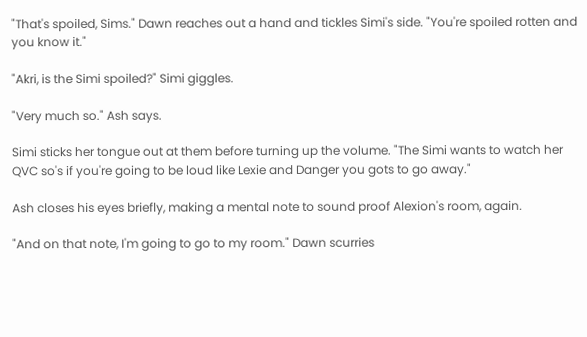"That's spoiled, Sims." Dawn reaches out a hand and tickles Simi's side. "You're spoiled rotten and you know it."

"Akri, is the Simi spoiled?" Simi giggles.

"Very much so." Ash says.

Simi sticks her tongue out at them before turning up the volume. "The Simi wants to watch her QVC so's if you're going to be loud like Lexie and Danger you gots to go away."

Ash closes his eyes briefly, making a mental note to sound proof Alexion's room, again.

"And on that note, I'm going to go to my room." Dawn scurries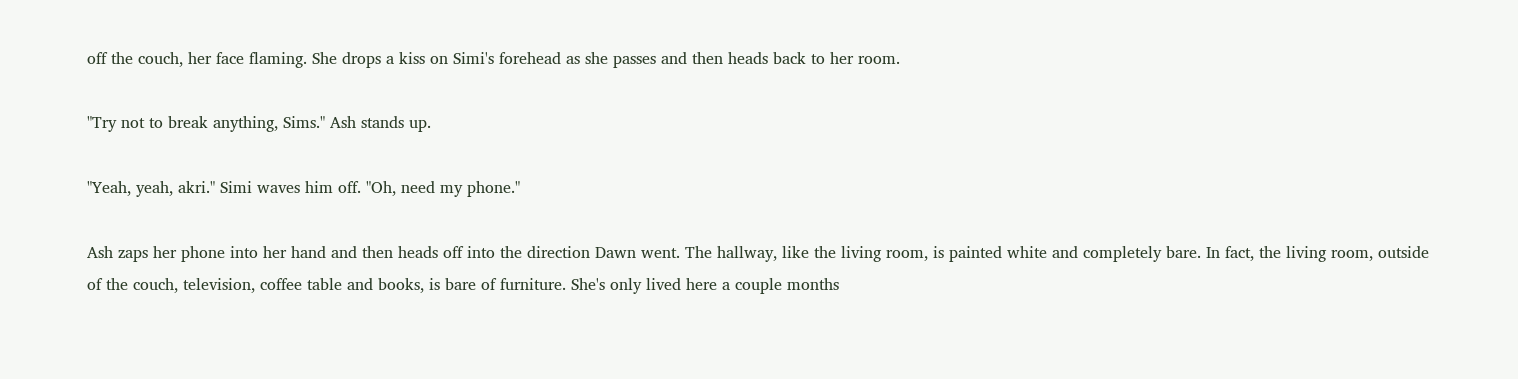off the couch, her face flaming. She drops a kiss on Simi's forehead as she passes and then heads back to her room.

"Try not to break anything, Sims." Ash stands up.

"Yeah, yeah, akri." Simi waves him off. "Oh, need my phone."

Ash zaps her phone into her hand and then heads off into the direction Dawn went. The hallway, like the living room, is painted white and completely bare. In fact, the living room, outside of the couch, television, coffee table and books, is bare of furniture. She's only lived here a couple months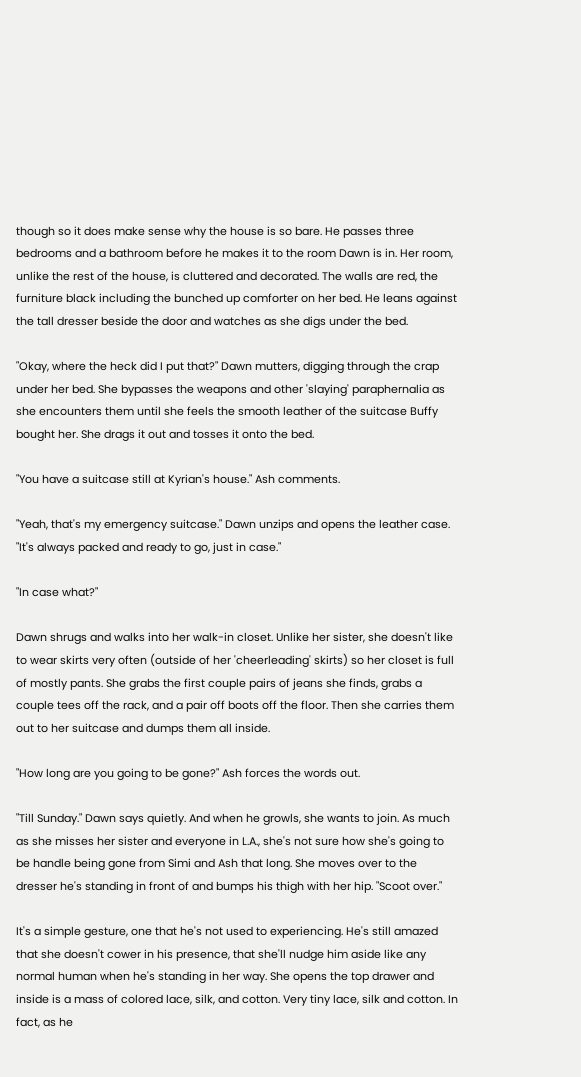though so it does make sense why the house is so bare. He passes three bedrooms and a bathroom before he makes it to the room Dawn is in. Her room, unlike the rest of the house, is cluttered and decorated. The walls are red, the furniture black including the bunched up comforter on her bed. He leans against the tall dresser beside the door and watches as she digs under the bed.

"Okay, where the heck did I put that?" Dawn mutters, digging through the crap under her bed. She bypasses the weapons and other 'slaying' paraphernalia as she encounters them until she feels the smooth leather of the suitcase Buffy bought her. She drags it out and tosses it onto the bed.

"You have a suitcase still at Kyrian's house." Ash comments.

"Yeah, that's my emergency suitcase." Dawn unzips and opens the leather case. "It's always packed and ready to go, just in case."

"In case what?"

Dawn shrugs and walks into her walk-in closet. Unlike her sister, she doesn't like to wear skirts very often (outside of her 'cheerleading' skirts) so her closet is full of mostly pants. She grabs the first couple pairs of jeans she finds, grabs a couple tees off the rack, and a pair off boots off the floor. Then she carries them out to her suitcase and dumps them all inside.

"How long are you going to be gone?" Ash forces the words out.

"Till Sunday." Dawn says quietly. And when he growls, she wants to join. As much as she misses her sister and everyone in L.A., she's not sure how she's going to be handle being gone from Simi and Ash that long. She moves over to the dresser he's standing in front of and bumps his thigh with her hip. "Scoot over."

It's a simple gesture, one that he's not used to experiencing. He's still amazed that she doesn't cower in his presence, that she'll nudge him aside like any normal human when he's standing in her way. She opens the top drawer and inside is a mass of colored lace, silk, and cotton. Very tiny lace, silk and cotton. In fact, as he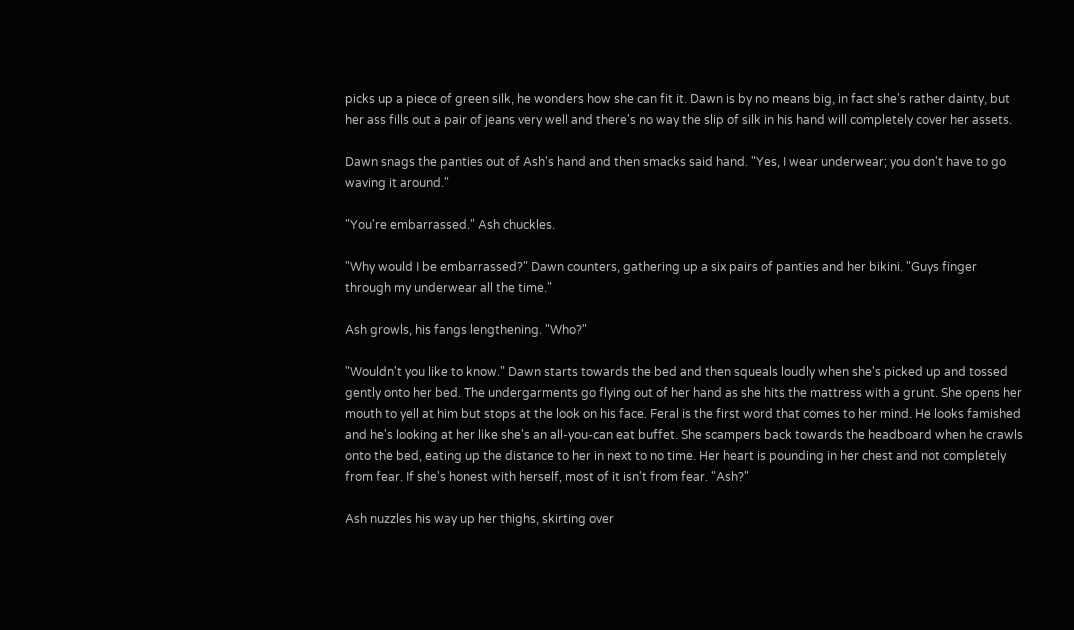picks up a piece of green silk, he wonders how she can fit it. Dawn is by no means big, in fact she's rather dainty, but her ass fills out a pair of jeans very well and there's no way the slip of silk in his hand will completely cover her assets.

Dawn snags the panties out of Ash's hand and then smacks said hand. "Yes, I wear underwear; you don't have to go waving it around."

"You're embarrassed." Ash chuckles.

"Why would I be embarrassed?" Dawn counters, gathering up a six pairs of panties and her bikini. "Guys finger through my underwear all the time."

Ash growls, his fangs lengthening. "Who?"

"Wouldn't you like to know." Dawn starts towards the bed and then squeals loudly when she's picked up and tossed gently onto her bed. The undergarments go flying out of her hand as she hits the mattress with a grunt. She opens her mouth to yell at him but stops at the look on his face. Feral is the first word that comes to her mind. He looks famished and he's looking at her like she's an all-you-can eat buffet. She scampers back towards the headboard when he crawls onto the bed, eating up the distance to her in next to no time. Her heart is pounding in her chest and not completely from fear. If she's honest with herself, most of it isn't from fear. "Ash?"

Ash nuzzles his way up her thighs, skirting over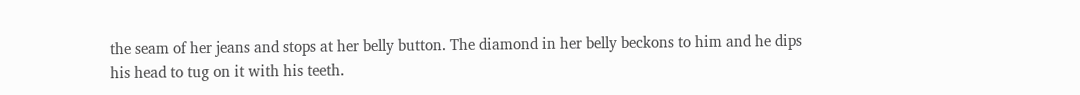the seam of her jeans and stops at her belly button. The diamond in her belly beckons to him and he dips his head to tug on it with his teeth.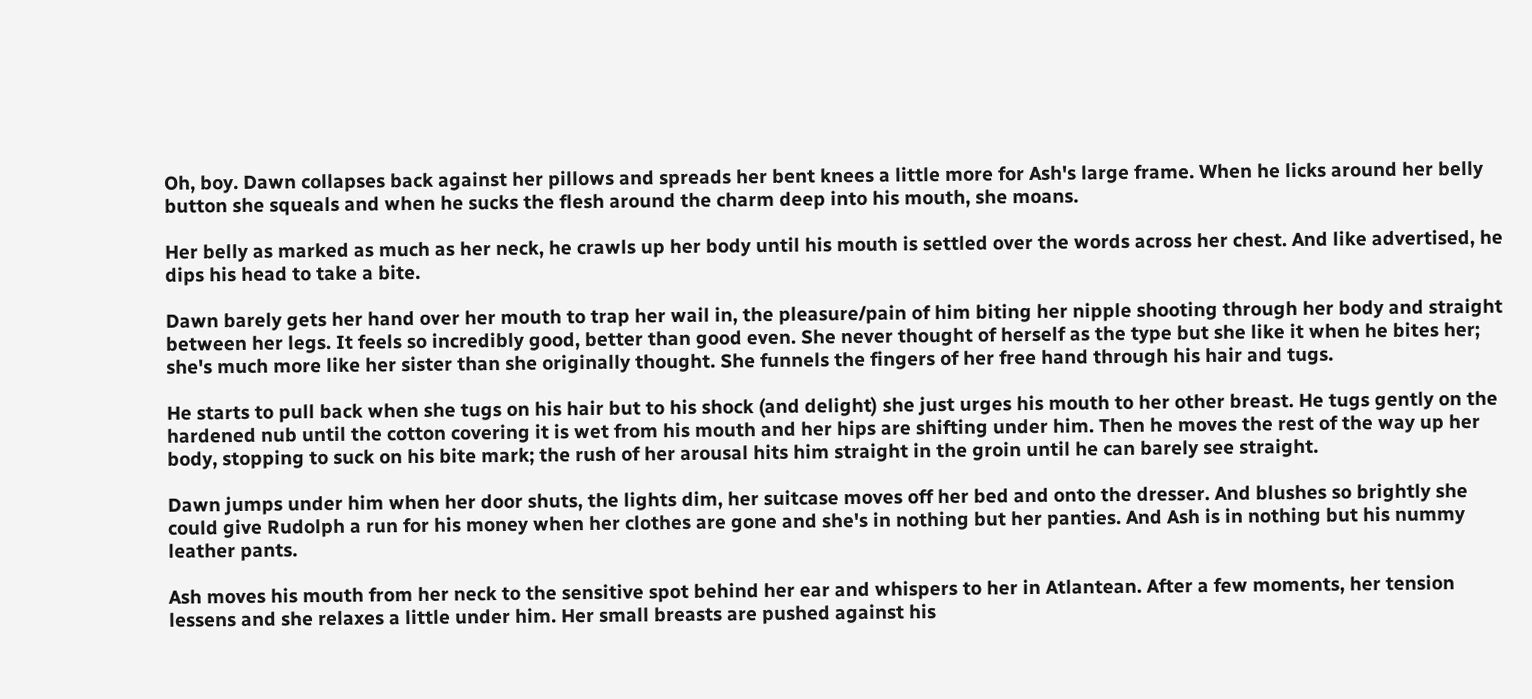Oh, boy. Dawn collapses back against her pillows and spreads her bent knees a little more for Ash's large frame. When he licks around her belly button she squeals and when he sucks the flesh around the charm deep into his mouth, she moans.

Her belly as marked as much as her neck, he crawls up her body until his mouth is settled over the words across her chest. And like advertised, he dips his head to take a bite.

Dawn barely gets her hand over her mouth to trap her wail in, the pleasure/pain of him biting her nipple shooting through her body and straight between her legs. It feels so incredibly good, better than good even. She never thought of herself as the type but she like it when he bites her; she's much more like her sister than she originally thought. She funnels the fingers of her free hand through his hair and tugs.

He starts to pull back when she tugs on his hair but to his shock (and delight) she just urges his mouth to her other breast. He tugs gently on the hardened nub until the cotton covering it is wet from his mouth and her hips are shifting under him. Then he moves the rest of the way up her body, stopping to suck on his bite mark; the rush of her arousal hits him straight in the groin until he can barely see straight.

Dawn jumps under him when her door shuts, the lights dim, her suitcase moves off her bed and onto the dresser. And blushes so brightly she could give Rudolph a run for his money when her clothes are gone and she's in nothing but her panties. And Ash is in nothing but his nummy leather pants.

Ash moves his mouth from her neck to the sensitive spot behind her ear and whispers to her in Atlantean. After a few moments, her tension lessens and she relaxes a little under him. Her small breasts are pushed against his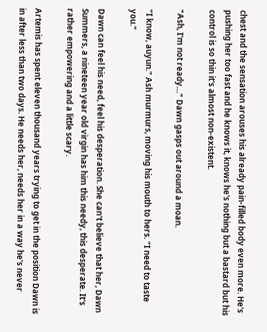chest and the sensation arouses his already pain-filled body even more. He's pushing her too fast and he knows it, knows he's nothing but a bastard but his control is so thin it's almost non-existent.

"Ash, I'm not ready…" Dawn gasps out around a moan.

"I know, auyun." Ash murmurs, moving his mouth to hers. "I need to taste you."

Dawn can feel his need, feel his desperation. She can't believe that her, Dawn Summers, a nineteen year old virgin has him this needy, this desperate. It's rather empowering and a little scary.

Artemis has spent eleven thousand years trying to get in the position Dawn is in after less than two days. He needs her, needs her in a way he's never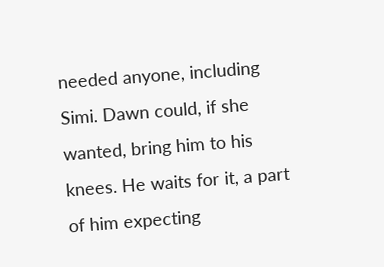needed anyone, including Simi. Dawn could, if she wanted, bring him to his knees. He waits for it, a part of him expecting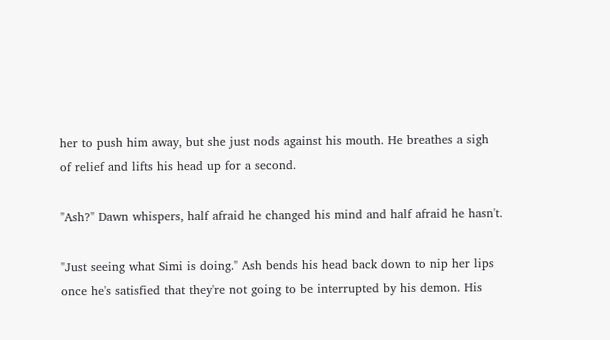her to push him away, but she just nods against his mouth. He breathes a sigh of relief and lifts his head up for a second.

"Ash?" Dawn whispers, half afraid he changed his mind and half afraid he hasn't.

"Just seeing what Simi is doing." Ash bends his head back down to nip her lips once he's satisfied that they're not going to be interrupted by his demon. His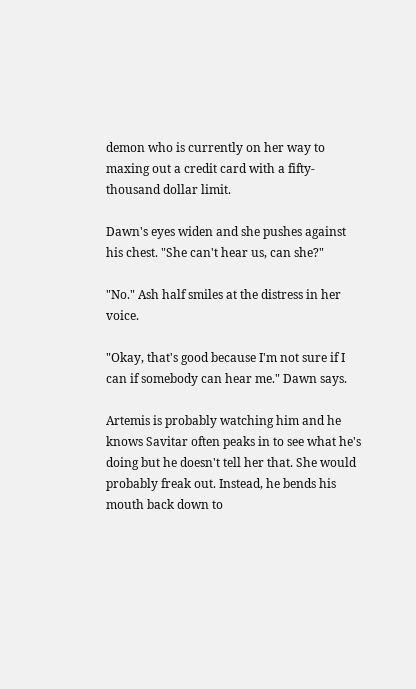demon who is currently on her way to maxing out a credit card with a fifty-thousand dollar limit.

Dawn's eyes widen and she pushes against his chest. "She can't hear us, can she?"

"No." Ash half smiles at the distress in her voice.

"Okay, that's good because I'm not sure if I can if somebody can hear me." Dawn says.

Artemis is probably watching him and he knows Savitar often peaks in to see what he's doing but he doesn't tell her that. She would probably freak out. Instead, he bends his mouth back down to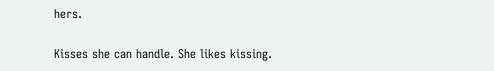hers.

Kisses she can handle. She likes kissing.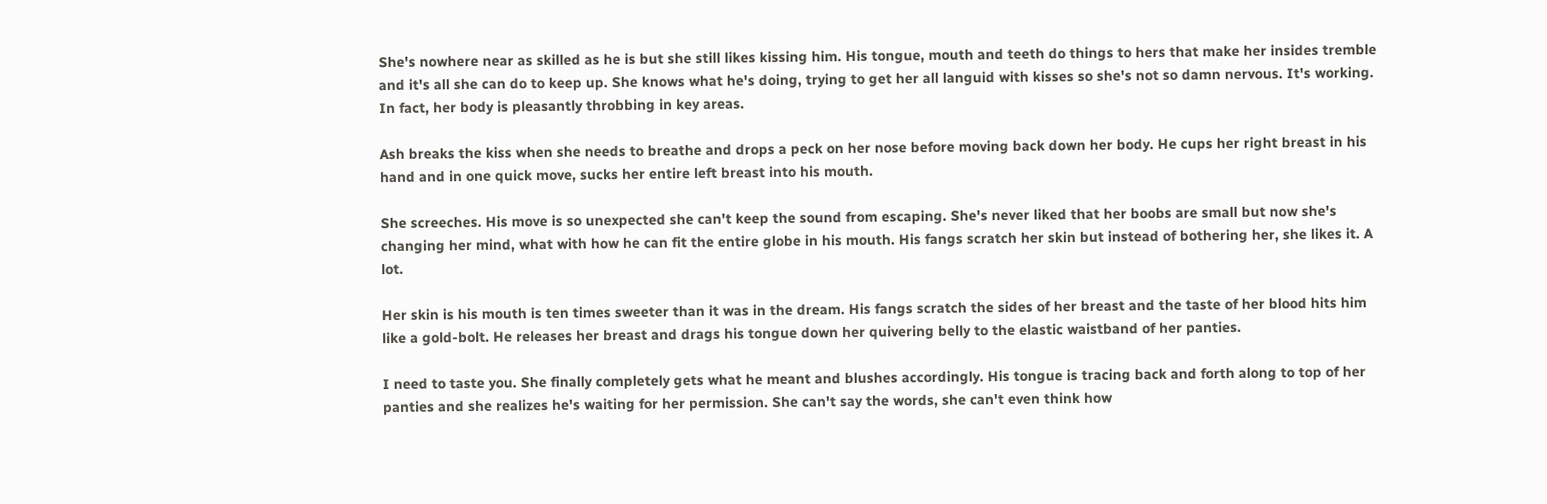She's nowhere near as skilled as he is but she still likes kissing him. His tongue, mouth and teeth do things to hers that make her insides tremble and it's all she can do to keep up. She knows what he's doing, trying to get her all languid with kisses so she's not so damn nervous. It's working. In fact, her body is pleasantly throbbing in key areas.

Ash breaks the kiss when she needs to breathe and drops a peck on her nose before moving back down her body. He cups her right breast in his hand and in one quick move, sucks her entire left breast into his mouth.

She screeches. His move is so unexpected she can't keep the sound from escaping. She's never liked that her boobs are small but now she's changing her mind, what with how he can fit the entire globe in his mouth. His fangs scratch her skin but instead of bothering her, she likes it. A lot.

Her skin is his mouth is ten times sweeter than it was in the dream. His fangs scratch the sides of her breast and the taste of her blood hits him like a gold-bolt. He releases her breast and drags his tongue down her quivering belly to the elastic waistband of her panties.

I need to taste you. She finally completely gets what he meant and blushes accordingly. His tongue is tracing back and forth along to top of her panties and she realizes he's waiting for her permission. She can't say the words, she can't even think how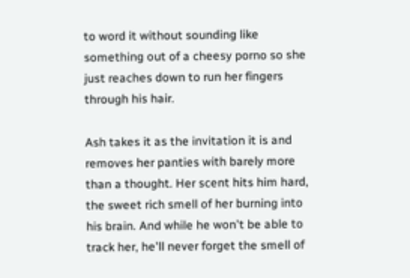to word it without sounding like something out of a cheesy porno so she just reaches down to run her fingers through his hair.

Ash takes it as the invitation it is and removes her panties with barely more than a thought. Her scent hits him hard, the sweet rich smell of her burning into his brain. And while he won't be able to track her, he'll never forget the smell of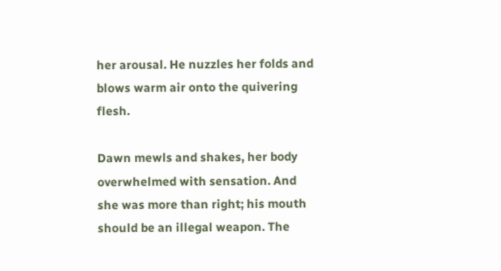her arousal. He nuzzles her folds and blows warm air onto the quivering flesh.

Dawn mewls and shakes, her body overwhelmed with sensation. And she was more than right; his mouth should be an illegal weapon. The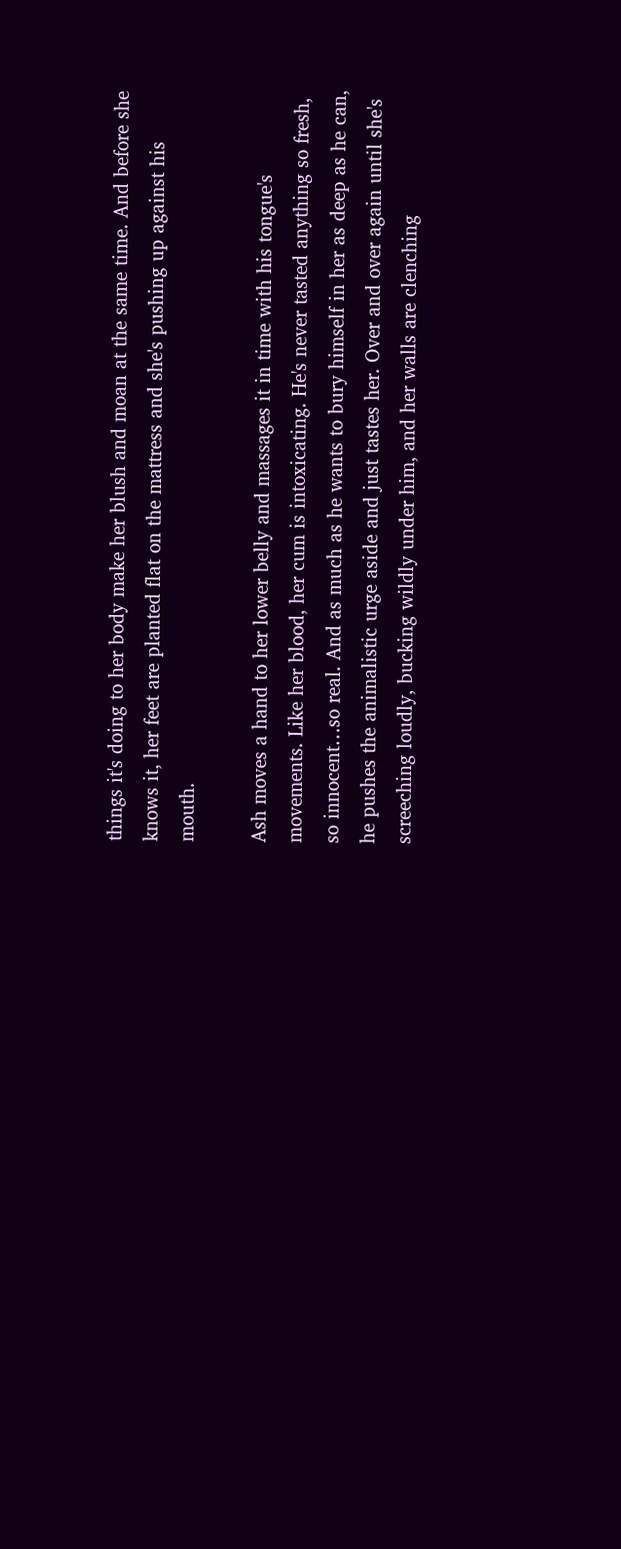things it's doing to her body make her blush and moan at the same time. And before she knows it, her feet are planted flat on the mattress and she's pushing up against his mouth.

Ash moves a hand to her lower belly and massages it in time with his tongue's movements. Like her blood, her cum is intoxicating. He's never tasted anything so fresh, so innocent…so real. And as much as he wants to bury himself in her as deep as he can, he pushes the animalistic urge aside and just tastes her. Over and over again until she's screeching loudly, bucking wildly under him, and her walls are clenching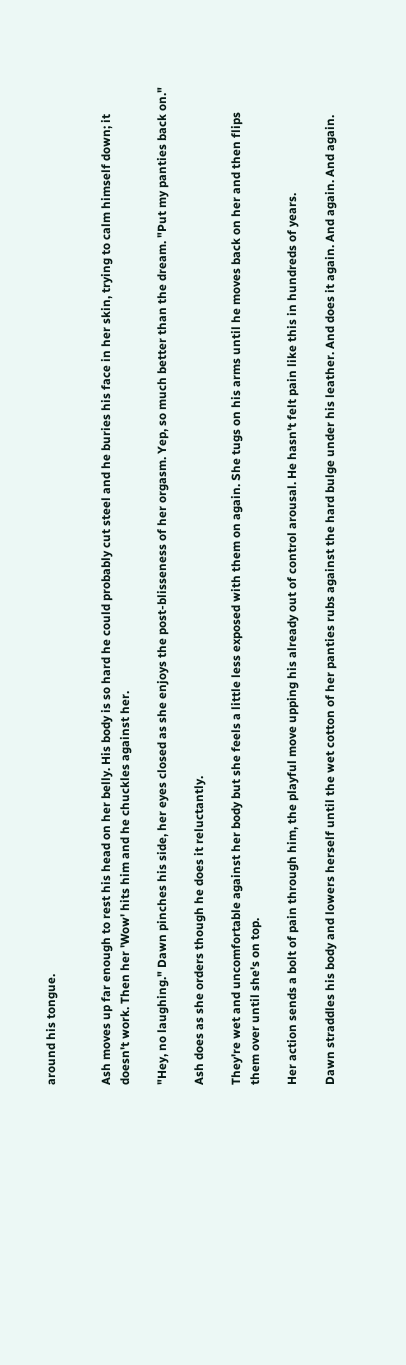around his tongue.


Ash moves up far enough to rest his head on her belly. His body is so hard he could probably cut steel and he buries his face in her skin, trying to calm himself down; it doesn't work. Then her 'Wow' hits him and he chuckles against her.

"Hey, no laughing." Dawn pinches his side, her eyes closed as she enjoys the post-blisseness of her orgasm. Yep, so much better than the dream. "Put my panties back on."

Ash does as she orders though he does it reluctantly.

They're wet and uncomfortable against her body but she feels a little less exposed with them on again. She tugs on his arms until he moves back on her and then flips them over until she's on top.

Her action sends a bolt of pain through him, the playful move upping his already out of control arousal. He hasn't felt pain like this in hundreds of years.

Dawn straddles his body and lowers herself until the wet cotton of her panties rubs against the hard bulge under his leather. And does it again. And again. And again.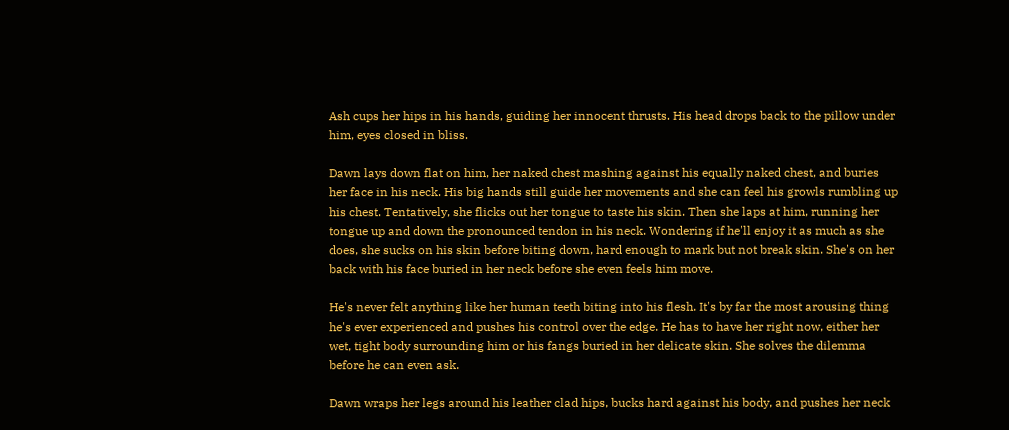Ash cups her hips in his hands, guiding her innocent thrusts. His head drops back to the pillow under him, eyes closed in bliss.

Dawn lays down flat on him, her naked chest mashing against his equally naked chest, and buries her face in his neck. His big hands still guide her movements and she can feel his growls rumbling up his chest. Tentatively, she flicks out her tongue to taste his skin. Then she laps at him, running her tongue up and down the pronounced tendon in his neck. Wondering if he'll enjoy it as much as she does, she sucks on his skin before biting down, hard enough to mark but not break skin. She's on her back with his face buried in her neck before she even feels him move.

He's never felt anything like her human teeth biting into his flesh. It's by far the most arousing thing he's ever experienced and pushes his control over the edge. He has to have her right now, either her wet, tight body surrounding him or his fangs buried in her delicate skin. She solves the dilemma before he can even ask.

Dawn wraps her legs around his leather clad hips, bucks hard against his body, and pushes her neck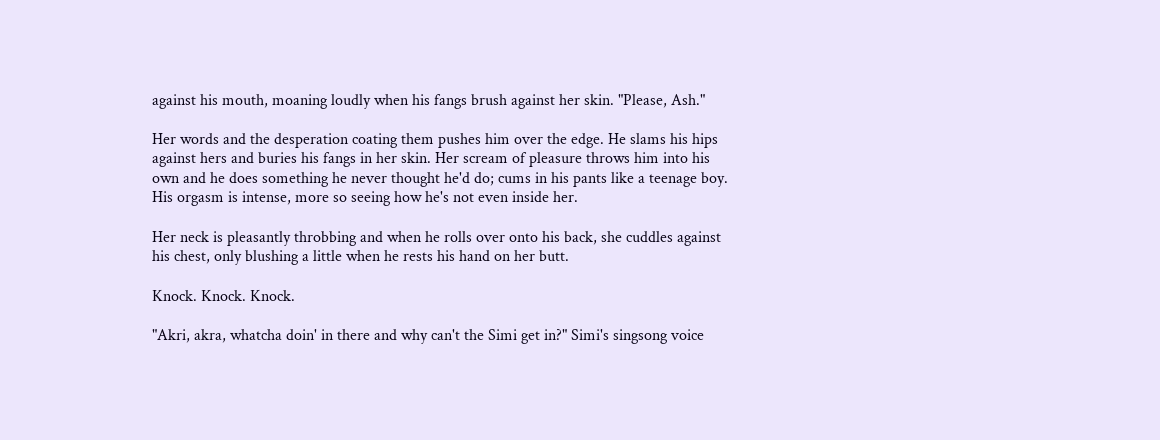against his mouth, moaning loudly when his fangs brush against her skin. "Please, Ash."

Her words and the desperation coating them pushes him over the edge. He slams his hips against hers and buries his fangs in her skin. Her scream of pleasure throws him into his own and he does something he never thought he'd do; cums in his pants like a teenage boy. His orgasm is intense, more so seeing how he's not even inside her.

Her neck is pleasantly throbbing and when he rolls over onto his back, she cuddles against his chest, only blushing a little when he rests his hand on her butt.

Knock. Knock. Knock.

"Akri, akra, whatcha doin' in there and why can't the Simi get in?" Simi's singsong voice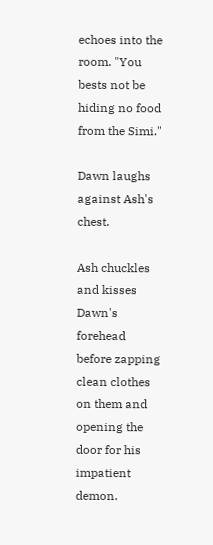echoes into the room. "You bests not be hiding no food from the Simi."

Dawn laughs against Ash's chest.

Ash chuckles and kisses Dawn's forehead before zapping clean clothes on them and opening the door for his impatient demon.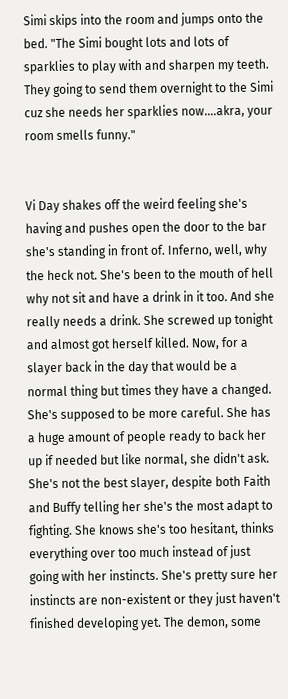Simi skips into the room and jumps onto the bed. "The Simi bought lots and lots of sparklies to play with and sharpen my teeth. They going to send them overnight to the Simi cuz she needs her sparklies now….akra, your room smells funny."


Vi Day shakes off the weird feeling she's having and pushes open the door to the bar she's standing in front of. Inferno, well, why the heck not. She's been to the mouth of hell why not sit and have a drink in it too. And she really needs a drink. She screwed up tonight and almost got herself killed. Now, for a slayer back in the day that would be a normal thing but times they have a changed. She's supposed to be more careful. She has a huge amount of people ready to back her up if needed but like normal, she didn't ask. She's not the best slayer, despite both Faith and Buffy telling her she's the most adapt to fighting. She knows she's too hesitant, thinks everything over too much instead of just going with her instincts. She's pretty sure her instincts are non-existent or they just haven't finished developing yet. The demon, some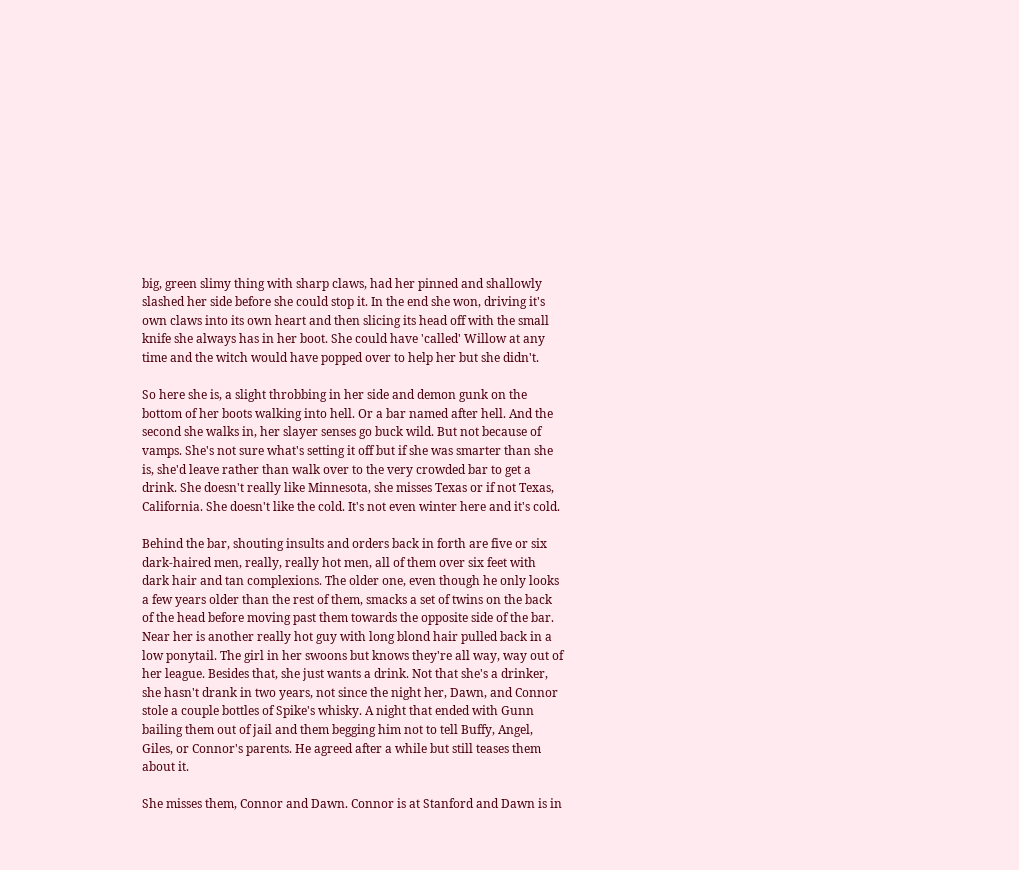big, green slimy thing with sharp claws, had her pinned and shallowly slashed her side before she could stop it. In the end she won, driving it's own claws into its own heart and then slicing its head off with the small knife she always has in her boot. She could have 'called' Willow at any time and the witch would have popped over to help her but she didn't.

So here she is, a slight throbbing in her side and demon gunk on the bottom of her boots walking into hell. Or a bar named after hell. And the second she walks in, her slayer senses go buck wild. But not because of vamps. She's not sure what's setting it off but if she was smarter than she is, she'd leave rather than walk over to the very crowded bar to get a drink. She doesn't really like Minnesota, she misses Texas or if not Texas, California. She doesn't like the cold. It's not even winter here and it's cold.

Behind the bar, shouting insults and orders back in forth are five or six dark-haired men, really, really hot men, all of them over six feet with dark hair and tan complexions. The older one, even though he only looks a few years older than the rest of them, smacks a set of twins on the back of the head before moving past them towards the opposite side of the bar. Near her is another really hot guy with long blond hair pulled back in a low ponytail. The girl in her swoons but knows they're all way, way out of her league. Besides that, she just wants a drink. Not that she's a drinker, she hasn't drank in two years, not since the night her, Dawn, and Connor stole a couple bottles of Spike's whisky. A night that ended with Gunn bailing them out of jail and them begging him not to tell Buffy, Angel, Giles, or Connor's parents. He agreed after a while but still teases them about it.

She misses them, Connor and Dawn. Connor is at Stanford and Dawn is in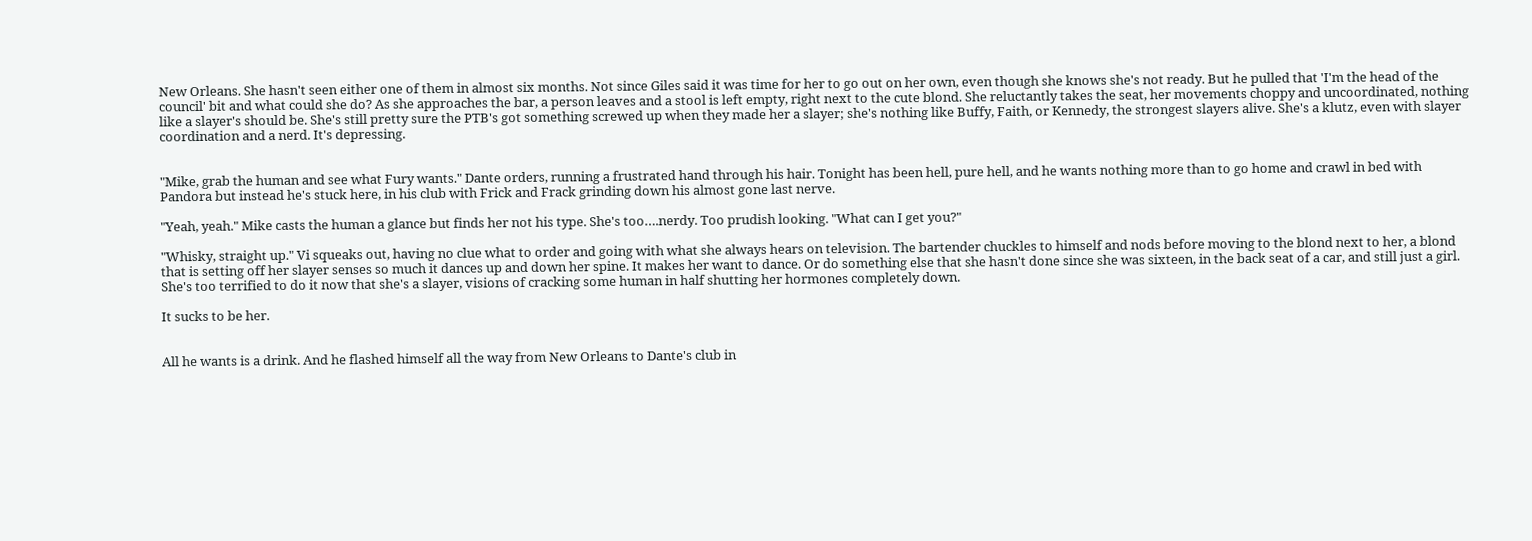New Orleans. She hasn't seen either one of them in almost six months. Not since Giles said it was time for her to go out on her own, even though she knows she's not ready. But he pulled that 'I'm the head of the council' bit and what could she do? As she approaches the bar, a person leaves and a stool is left empty, right next to the cute blond. She reluctantly takes the seat, her movements choppy and uncoordinated, nothing like a slayer's should be. She's still pretty sure the PTB's got something screwed up when they made her a slayer; she's nothing like Buffy, Faith, or Kennedy, the strongest slayers alive. She's a klutz, even with slayer coordination and a nerd. It's depressing.


"Mike, grab the human and see what Fury wants." Dante orders, running a frustrated hand through his hair. Tonight has been hell, pure hell, and he wants nothing more than to go home and crawl in bed with Pandora but instead he's stuck here, in his club with Frick and Frack grinding down his almost gone last nerve.

"Yeah, yeah." Mike casts the human a glance but finds her not his type. She's too….nerdy. Too prudish looking. "What can I get you?"

"Whisky, straight up." Vi squeaks out, having no clue what to order and going with what she always hears on television. The bartender chuckles to himself and nods before moving to the blond next to her, a blond that is setting off her slayer senses so much it dances up and down her spine. It makes her want to dance. Or do something else that she hasn't done since she was sixteen, in the back seat of a car, and still just a girl. She's too terrified to do it now that she's a slayer, visions of cracking some human in half shutting her hormones completely down.

It sucks to be her.


All he wants is a drink. And he flashed himself all the way from New Orleans to Dante's club in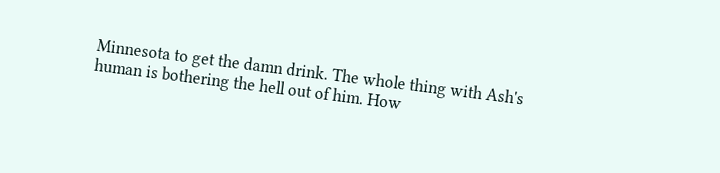Minnesota to get the damn drink. The whole thing with Ash's human is bothering the hell out of him. How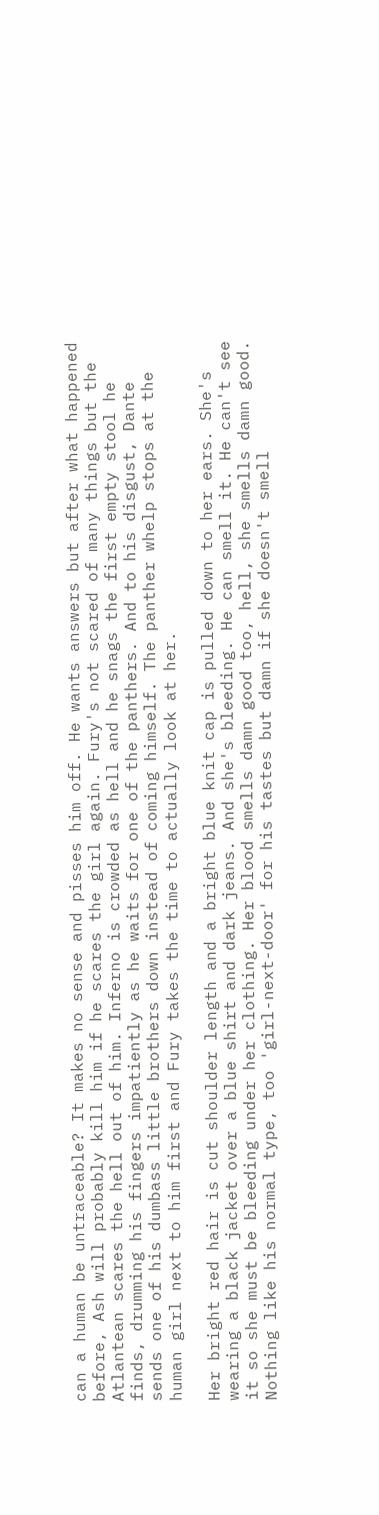can a human be untraceable? It makes no sense and pisses him off. He wants answers but after what happened before, Ash will probably kill him if he scares the girl again. Fury's not scared of many things but the Atlantean scares the hell out of him. Inferno is crowded as hell and he snags the first empty stool he finds, drumming his fingers impatiently as he waits for one of the panthers. And to his disgust, Dante sends one of his dumbass little brothers down instead of coming himself. The panther whelp stops at the human girl next to him first and Fury takes the time to actually look at her.

Her bright red hair is cut shoulder length and a bright blue knit cap is pulled down to her ears. She's wearing a black jacket over a blue shirt and dark jeans. And she's bleeding. He can smell it. He can't see it so she must be bleeding under her clothing. Her blood smells damn good too, hell, she smells damn good. Nothing like his normal type, too 'girl-next-door' for his tastes but damn if she doesn't smell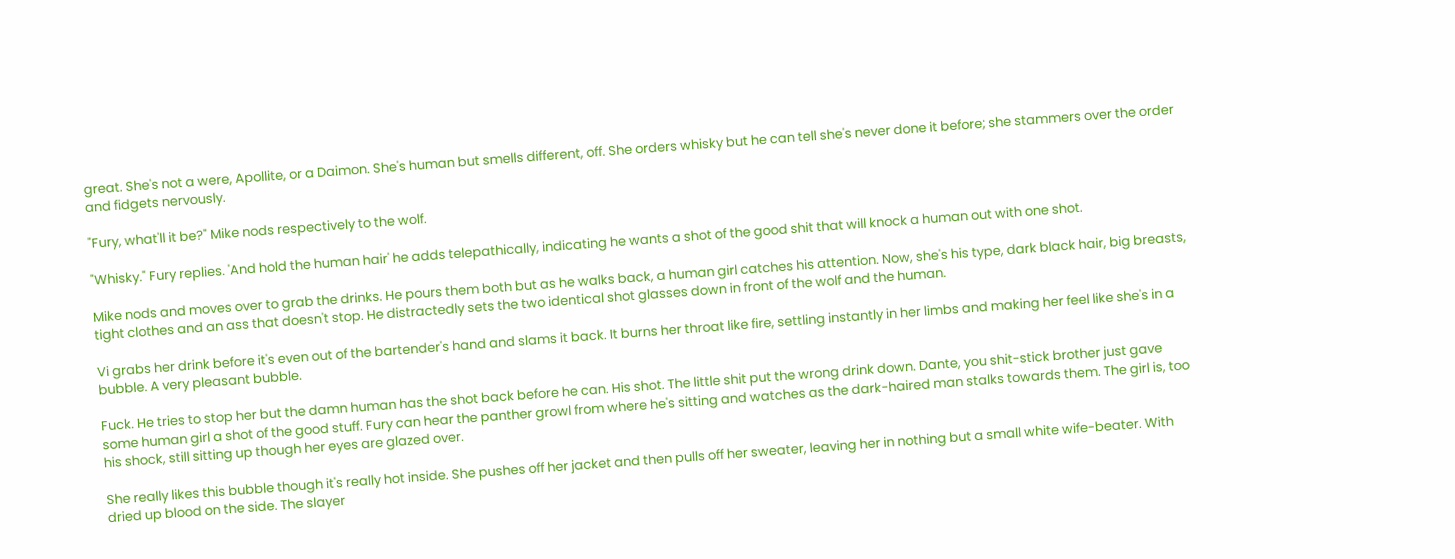great. She's not a were, Apollite, or a Daimon. She's human but smells different, off. She orders whisky but he can tell she's never done it before; she stammers over the order and fidgets nervously.

"Fury, what'll it be?" Mike nods respectively to the wolf.

"Whisky." Fury replies. 'And hold the human hair' he adds telepathically, indicating he wants a shot of the good shit that will knock a human out with one shot.

Mike nods and moves over to grab the drinks. He pours them both but as he walks back, a human girl catches his attention. Now, she's his type, dark black hair, big breasts, tight clothes and an ass that doesn't stop. He distractedly sets the two identical shot glasses down in front of the wolf and the human.

Vi grabs her drink before it's even out of the bartender's hand and slams it back. It burns her throat like fire, settling instantly in her limbs and making her feel like she's in a bubble. A very pleasant bubble.

Fuck. He tries to stop her but the damn human has the shot back before he can. His shot. The little shit put the wrong drink down. Dante, you shit-stick brother just gave some human girl a shot of the good stuff. Fury can hear the panther growl from where he's sitting and watches as the dark-haired man stalks towards them. The girl is, too his shock, still sitting up though her eyes are glazed over.

She really likes this bubble though it's really hot inside. She pushes off her jacket and then pulls off her sweater, leaving her in nothing but a small white wife-beater. With dried up blood on the side. The slayer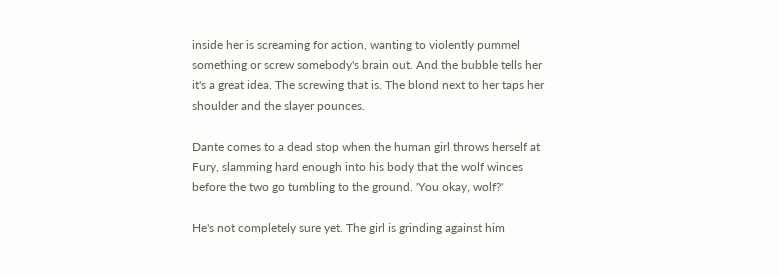inside her is screaming for action, wanting to violently pummel something or screw somebody's brain out. And the bubble tells her it's a great idea. The screwing that is. The blond next to her taps her shoulder and the slayer pounces.

Dante comes to a dead stop when the human girl throws herself at Fury, slamming hard enough into his body that the wolf winces before the two go tumbling to the ground. 'You okay, wolf?'

He's not completely sure yet. The girl is grinding against him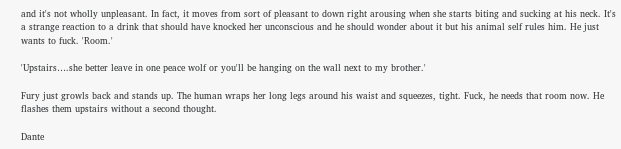and it's not wholly unpleasant. In fact, it moves from sort of pleasant to down right arousing when she starts biting and sucking at his neck. It's a strange reaction to a drink that should have knocked her unconscious and he should wonder about it but his animal self rules him. He just wants to fuck. 'Room.'

'Upstairs….she better leave in one peace wolf or you'll be hanging on the wall next to my brother.'

Fury just growls back and stands up. The human wraps her long legs around his waist and squeezes, tight. Fuck, he needs that room now. He flashes them upstairs without a second thought.

Dante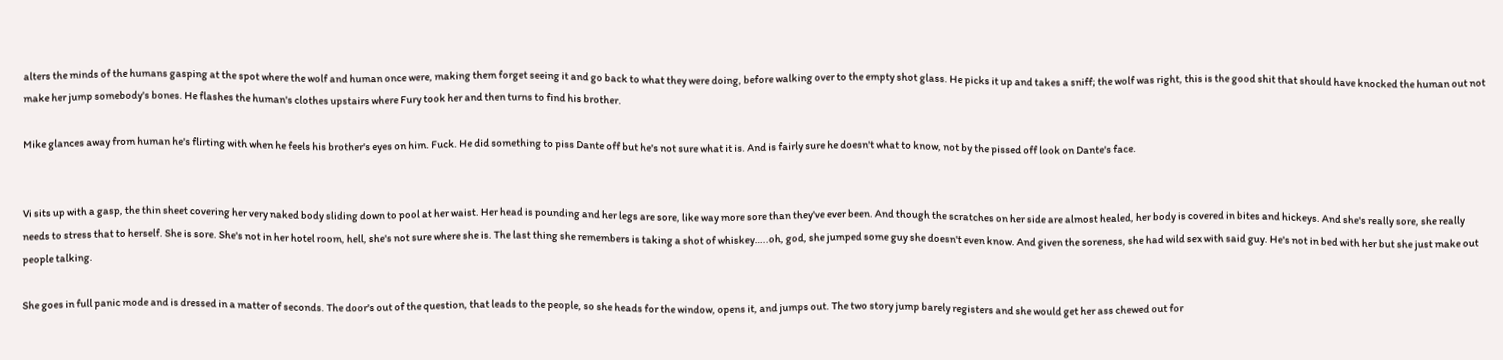alters the minds of the humans gasping at the spot where the wolf and human once were, making them forget seeing it and go back to what they were doing, before walking over to the empty shot glass. He picks it up and takes a sniff; the wolf was right, this is the good shit that should have knocked the human out not make her jump somebody's bones. He flashes the human's clothes upstairs where Fury took her and then turns to find his brother.

Mike glances away from human he's flirting with when he feels his brother's eyes on him. Fuck. He did something to piss Dante off but he's not sure what it is. And is fairly sure he doesn't what to know, not by the pissed off look on Dante's face.


Vi sits up with a gasp, the thin sheet covering her very naked body sliding down to pool at her waist. Her head is pounding and her legs are sore, like way more sore than they've ever been. And though the scratches on her side are almost healed, her body is covered in bites and hickeys. And she's really sore, she really needs to stress that to herself. She is sore. She's not in her hotel room, hell, she's not sure where she is. The last thing she remembers is taking a shot of whiskey…..oh, god, she jumped some guy she doesn't even know. And given the soreness, she had wild sex with said guy. He's not in bed with her but she just make out people talking.

She goes in full panic mode and is dressed in a matter of seconds. The door's out of the question, that leads to the people, so she heads for the window, opens it, and jumps out. The two story jump barely registers and she would get her ass chewed out for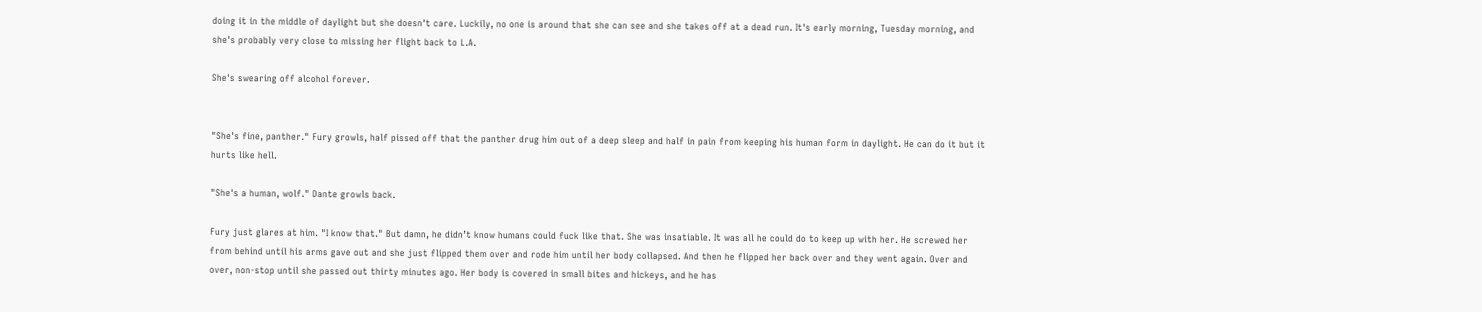doing it in the middle of daylight but she doesn't care. Luckily, no one is around that she can see and she takes off at a dead run. It's early morning, Tuesday morning, and she's probably very close to missing her flight back to L.A.

She's swearing off alcohol forever.


"She's fine, panther." Fury growls, half pissed off that the panther drug him out of a deep sleep and half in pain from keeping his human form in daylight. He can do it but it hurts like hell.

"She's a human, wolf." Dante growls back.

Fury just glares at him. "I know that." But damn, he didn’t know humans could fuck like that. She was insatiable. It was all he could do to keep up with her. He screwed her from behind until his arms gave out and she just flipped them over and rode him until her body collapsed. And then he flipped her back over and they went again. Over and over, non-stop until she passed out thirty minutes ago. Her body is covered in small bites and hickeys, and he has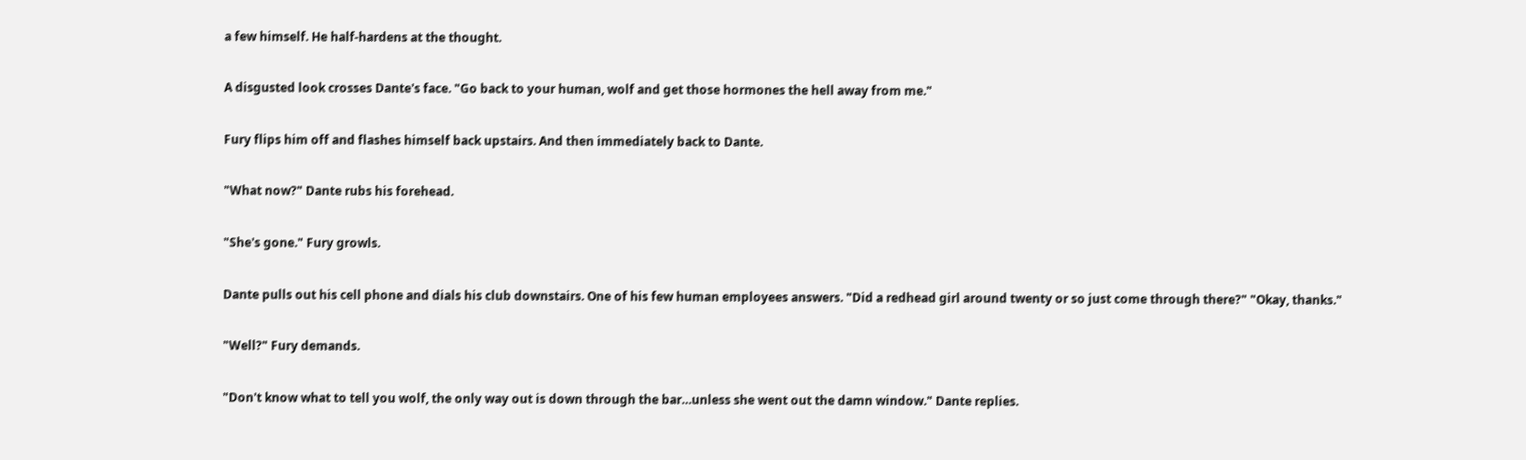a few himself. He half-hardens at the thought.

A disgusted look crosses Dante's face. "Go back to your human, wolf and get those hormones the hell away from me."

Fury flips him off and flashes himself back upstairs. And then immediately back to Dante.

"What now?" Dante rubs his forehead.

"She's gone." Fury growls.

Dante pulls out his cell phone and dials his club downstairs. One of his few human employees answers. "Did a redhead girl around twenty or so just come through there?" "Okay, thanks."

"Well?" Fury demands.

"Don't know what to tell you wolf, the only way out is down through the bar…unless she went out the damn window." Dante replies.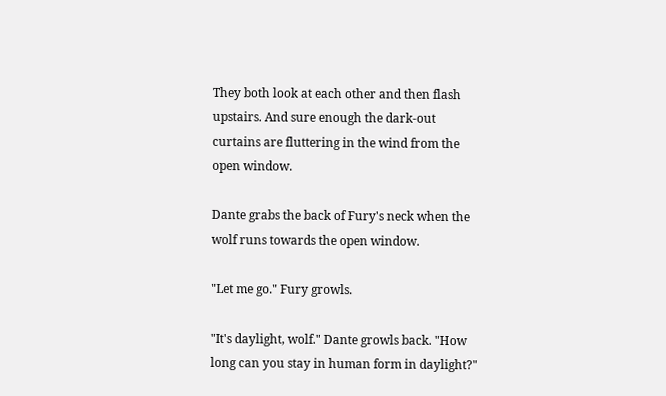They both look at each other and then flash upstairs. And sure enough the dark-out curtains are fluttering in the wind from the open window.

Dante grabs the back of Fury's neck when the wolf runs towards the open window.

"Let me go." Fury growls.

"It's daylight, wolf." Dante growls back. "How long can you stay in human form in daylight?"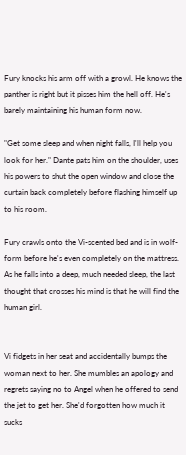Fury knocks his arm off with a growl. He knows the panther is right but it pisses him the hell off. He's barely maintaining his human form now.

"Get some sleep and when night falls, I'll help you look for her." Dante pats him on the shoulder, uses his powers to shut the open window and close the curtain back completely before flashing himself up to his room.

Fury crawls onto the Vi-scented bed and is in wolf-form before he's even completely on the mattress. As he falls into a deep, much needed sleep, the last thought that crosses his mind is that he will find the human girl.


Vi fidgets in her seat and accidentally bumps the woman next to her. She mumbles an apology and regrets saying no to Angel when he offered to send the jet to get her. She'd forgotten how much it sucks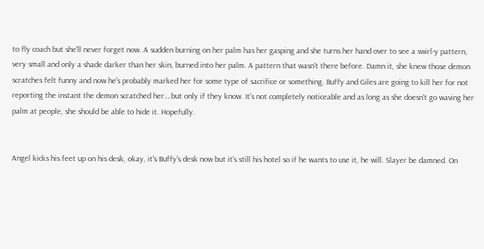to fly coach but she'll never forget now. A sudden burning on her palm has her gasping and she turns her hand over to see a swirl-y pattern, very small and only a shade darker than her skin, burned into her palm. A pattern that wasn't there before. Damn it, she knew those demon scratches felt funny and now he's probably marked her for some type of sacrifice or something. Buffy and Giles are going to kill her for not reporting the instant the demon scratched her….but only if they know. It's not completely noticeable and as long as she doesn't go waving her palm at people, she should be able to hide it. Hopefully.


Angel kicks his feet up on his desk, okay, it's Buffy's desk now but it's still his hotel so if he wants to use it, he will. Slayer be damned. On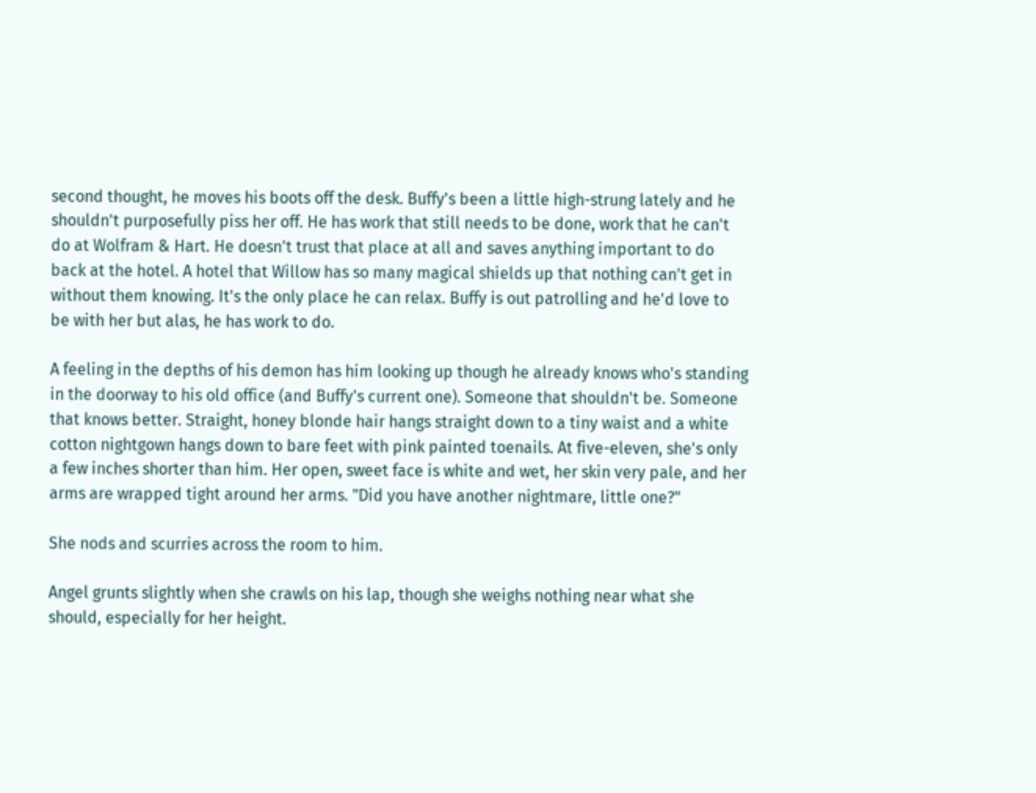second thought, he moves his boots off the desk. Buffy's been a little high-strung lately and he shouldn't purposefully piss her off. He has work that still needs to be done, work that he can't do at Wolfram & Hart. He doesn't trust that place at all and saves anything important to do back at the hotel. A hotel that Willow has so many magical shields up that nothing can't get in without them knowing. It's the only place he can relax. Buffy is out patrolling and he'd love to be with her but alas, he has work to do.

A feeling in the depths of his demon has him looking up though he already knows who's standing in the doorway to his old office (and Buffy's current one). Someone that shouldn't be. Someone that knows better. Straight, honey blonde hair hangs straight down to a tiny waist and a white cotton nightgown hangs down to bare feet with pink painted toenails. At five-eleven, she's only a few inches shorter than him. Her open, sweet face is white and wet, her skin very pale, and her arms are wrapped tight around her arms. "Did you have another nightmare, little one?"

She nods and scurries across the room to him.

Angel grunts slightly when she crawls on his lap, though she weighs nothing near what she should, especially for her height.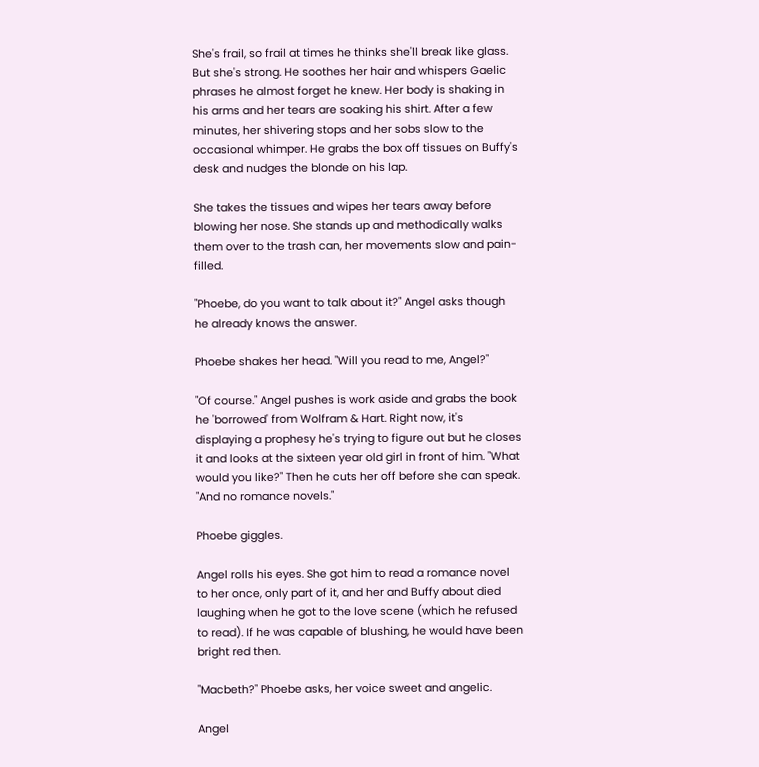She's frail, so frail at times he thinks she'll break like glass. But she's strong. He soothes her hair and whispers Gaelic phrases he almost forget he knew. Her body is shaking in his arms and her tears are soaking his shirt. After a few minutes, her shivering stops and her sobs slow to the occasional whimper. He grabs the box off tissues on Buffy's desk and nudges the blonde on his lap.

She takes the tissues and wipes her tears away before blowing her nose. She stands up and methodically walks them over to the trash can, her movements slow and pain-filled.

"Phoebe, do you want to talk about it?" Angel asks though he already knows the answer.

Phoebe shakes her head. "Will you read to me, Angel?"

"Of course." Angel pushes is work aside and grabs the book he 'borrowed' from Wolfram & Hart. Right now, it's displaying a prophesy he's trying to figure out but he closes it and looks at the sixteen year old girl in front of him. "What would you like?" Then he cuts her off before she can speak. "And no romance novels."

Phoebe giggles.

Angel rolls his eyes. She got him to read a romance novel to her once, only part of it, and her and Buffy about died laughing when he got to the love scene (which he refused to read). If he was capable of blushing, he would have been bright red then.

"Macbeth?" Phoebe asks, her voice sweet and angelic.

Angel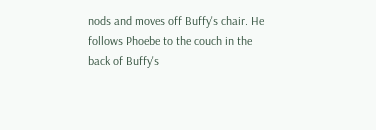nods and moves off Buffy's chair. He follows Phoebe to the couch in the back of Buffy's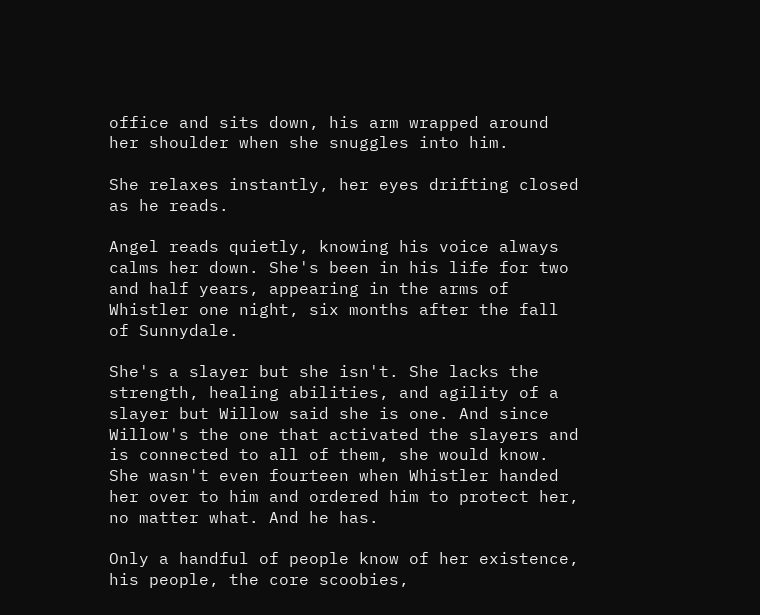office and sits down, his arm wrapped around her shoulder when she snuggles into him.

She relaxes instantly, her eyes drifting closed as he reads.

Angel reads quietly, knowing his voice always calms her down. She's been in his life for two and half years, appearing in the arms of Whistler one night, six months after the fall of Sunnydale.

She's a slayer but she isn't. She lacks the strength, healing abilities, and agility of a slayer but Willow said she is one. And since Willow's the one that activated the slayers and is connected to all of them, she would know. She wasn't even fourteen when Whistler handed her over to him and ordered him to protect her, no matter what. And he has.

Only a handful of people know of her existence, his people, the core scoobies,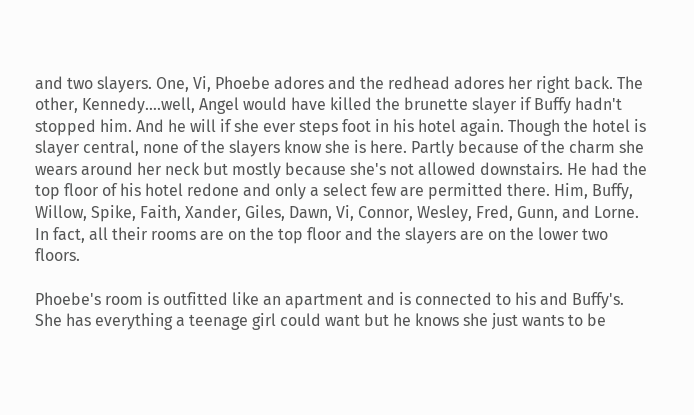and two slayers. One, Vi, Phoebe adores and the redhead adores her right back. The other, Kennedy….well, Angel would have killed the brunette slayer if Buffy hadn't stopped him. And he will if she ever steps foot in his hotel again. Though the hotel is slayer central, none of the slayers know she is here. Partly because of the charm she wears around her neck but mostly because she's not allowed downstairs. He had the top floor of his hotel redone and only a select few are permitted there. Him, Buffy, Willow, Spike, Faith, Xander, Giles, Dawn, Vi, Connor, Wesley, Fred, Gunn, and Lorne. In fact, all their rooms are on the top floor and the slayers are on the lower two floors.

Phoebe's room is outfitted like an apartment and is connected to his and Buffy's. She has everything a teenage girl could want but he knows she just wants to be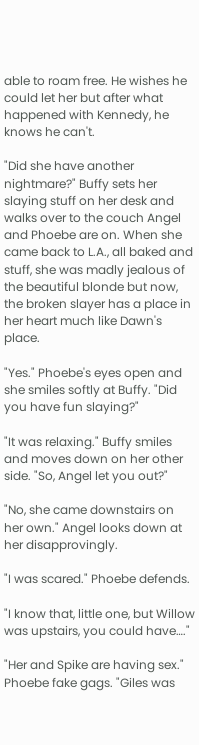able to roam free. He wishes he could let her but after what happened with Kennedy, he knows he can't.

"Did she have another nightmare?" Buffy sets her slaying stuff on her desk and walks over to the couch Angel and Phoebe are on. When she came back to L.A., all baked and stuff, she was madly jealous of the beautiful blonde but now, the broken slayer has a place in her heart much like Dawn's place.

"Yes." Phoebe's eyes open and she smiles softly at Buffy. "Did you have fun slaying?"

"It was relaxing." Buffy smiles and moves down on her other side. "So, Angel let you out?"

"No, she came downstairs on her own." Angel looks down at her disapprovingly.

"I was scared." Phoebe defends.

"I know that, little one, but Willow was upstairs, you could have…."

"Her and Spike are having sex." Phoebe fake gags. "Giles was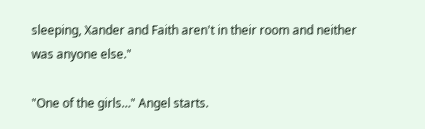sleeping, Xander and Faith aren't in their room and neither was anyone else."

"One of the girls…" Angel starts.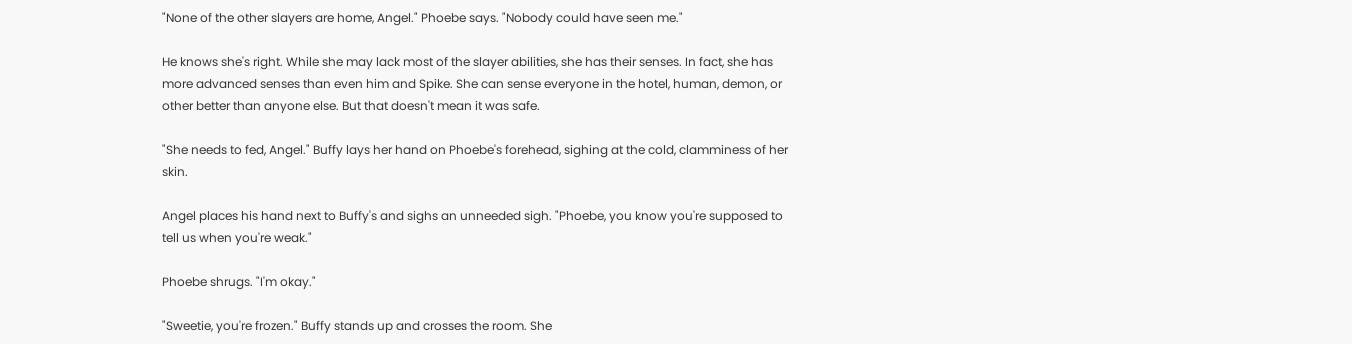"None of the other slayers are home, Angel." Phoebe says. "Nobody could have seen me."

He knows she's right. While she may lack most of the slayer abilities, she has their senses. In fact, she has more advanced senses than even him and Spike. She can sense everyone in the hotel, human, demon, or other better than anyone else. But that doesn't mean it was safe.

"She needs to fed, Angel." Buffy lays her hand on Phoebe's forehead, sighing at the cold, clamminess of her skin.

Angel places his hand next to Buffy's and sighs an unneeded sigh. "Phoebe, you know you're supposed to tell us when you're weak."

Phoebe shrugs. "I'm okay."

"Sweetie, you're frozen." Buffy stands up and crosses the room. She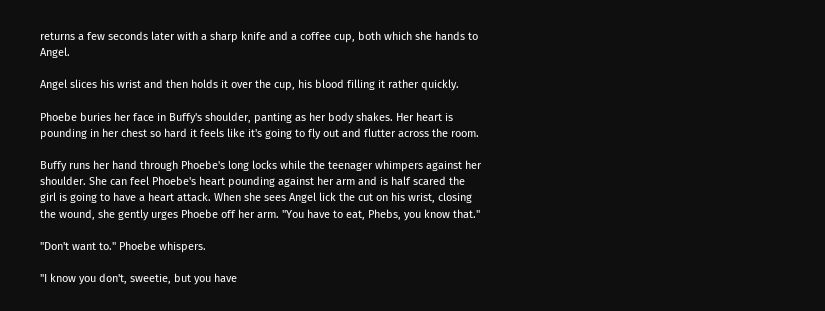returns a few seconds later with a sharp knife and a coffee cup, both which she hands to Angel.

Angel slices his wrist and then holds it over the cup, his blood filling it rather quickly.

Phoebe buries her face in Buffy's shoulder, panting as her body shakes. Her heart is pounding in her chest so hard it feels like it's going to fly out and flutter across the room.

Buffy runs her hand through Phoebe's long locks while the teenager whimpers against her shoulder. She can feel Phoebe's heart pounding against her arm and is half scared the girl is going to have a heart attack. When she sees Angel lick the cut on his wrist, closing the wound, she gently urges Phoebe off her arm. "You have to eat, Phebs, you know that."

"Don't want to." Phoebe whispers.

"I know you don't, sweetie, but you have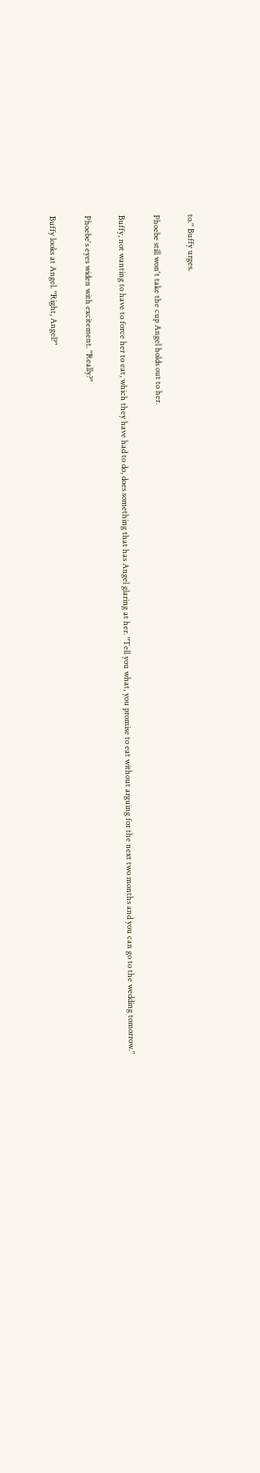to." Buffy urges.

Phoebe still won't take the cup Angel holds out to her.

Buffy, not wanting to have to force her to eat, which they have had to do, does something that has Angel glaring at her. "Tell you what, you promise to eat without arguing for the next two months and you can go to the wedding tomorrow."

Phoebe's eyes widen with excitement. "Really?"

Buffy looks at Angel. "Right, Angel?"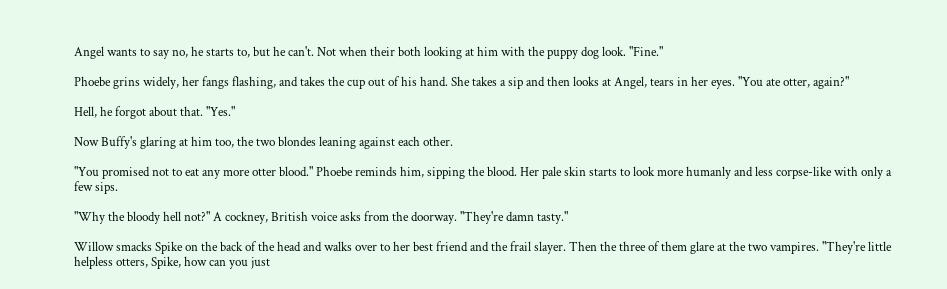Angel wants to say no, he starts to, but he can't. Not when their both looking at him with the puppy dog look. "Fine."

Phoebe grins widely, her fangs flashing, and takes the cup out of his hand. She takes a sip and then looks at Angel, tears in her eyes. "You ate otter, again?"

Hell, he forgot about that. "Yes."

Now Buffy's glaring at him too, the two blondes leaning against each other.

"You promised not to eat any more otter blood." Phoebe reminds him, sipping the blood. Her pale skin starts to look more humanly and less corpse-like with only a few sips.

"Why the bloody hell not?" A cockney, British voice asks from the doorway. "They're damn tasty."

Willow smacks Spike on the back of the head and walks over to her best friend and the frail slayer. Then the three of them glare at the two vampires. "They're little helpless otters, Spike, how can you just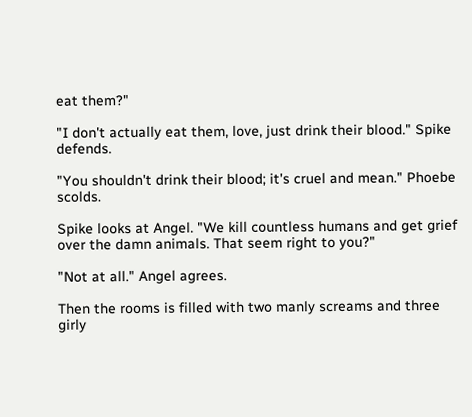eat them?"

"I don't actually eat them, love, just drink their blood." Spike defends.

"You shouldn't drink their blood; it's cruel and mean." Phoebe scolds.

Spike looks at Angel. "We kill countless humans and get grief over the damn animals. That seem right to you?"

"Not at all." Angel agrees.

Then the rooms is filled with two manly screams and three girly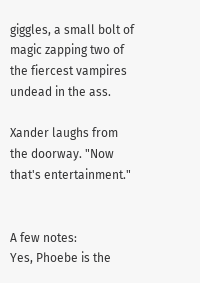giggles, a small bolt of magic zapping two of the fiercest vampires undead in the ass.

Xander laughs from the doorway. "Now that's entertainment."


A few notes:
Yes, Phoebe is the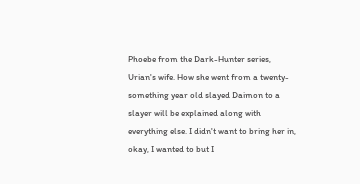Phoebe from the Dark-Hunter series, Urian's wife. How she went from a twenty-something year old slayed Daimon to a slayer will be explained along with everything else. I didn't want to bring her in, okay, I wanted to but I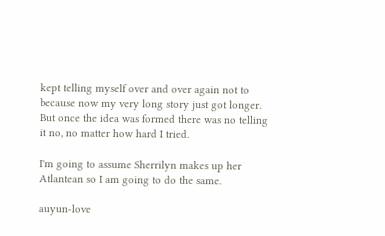kept telling myself over and over again not to because now my very long story just got longer. But once the idea was formed there was no telling it no, no matter how hard I tried.

I'm going to assume Sherrilyn makes up her Atlantean so I am going to do the same.

auyun-love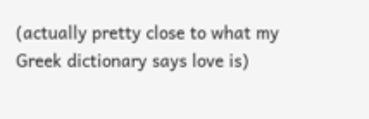(actually pretty close to what my Greek dictionary says love is)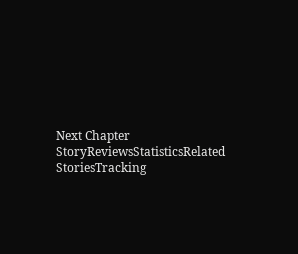Next Chapter
StoryReviewsStatisticsRelated StoriesTracking